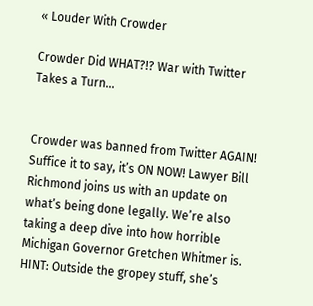« Louder With Crowder

Crowder Did WHAT?!? War with Twitter Takes a Turn...


Crowder was banned from Twitter AGAIN! Suffice it to say, it’s ON NOW! Lawyer Bill Richmond joins us with an update on what’s being done legally. We’re also taking a deep dive into how horrible Michigan Governor Gretchen Whitmer is. HINT: Outside the gropey stuff, she’s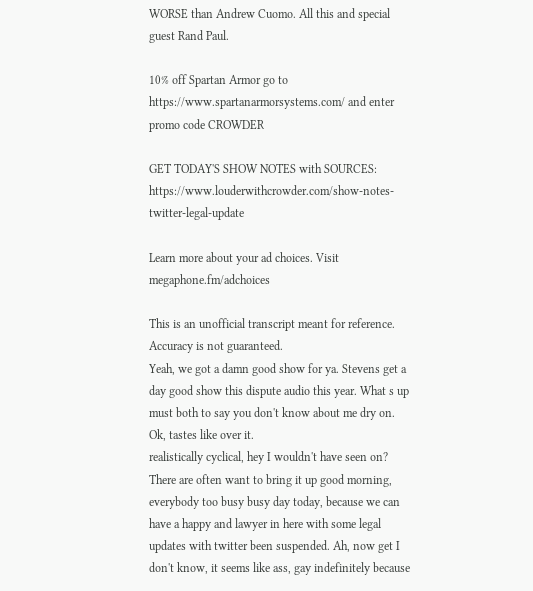WORSE than Andrew Cuomo. All this and special guest Rand Paul.

10% off Spartan Armor go to https://www.spartanarmorsystems.com/ and enter promo code CROWDER

GET TODAY'S SHOW NOTES with SOURCES: https://www.louderwithcrowder.com/show-notes-twitter-legal-update

Learn more about your ad choices. Visit megaphone.fm/adchoices

This is an unofficial transcript meant for reference. Accuracy is not guaranteed.
Yeah, we got a damn good show for ya. Stevens get a day good show this dispute audio this year. What s up must both to say you don't know about me dry on. Ok, tastes like over it.
realistically cyclical, hey I wouldn't have seen on? There are often want to bring it up good morning, everybody too busy busy day today, because we can have a happy and lawyer in here with some legal updates with twitter been suspended. Ah, now get I don't know, it seems like ass, gay indefinitely because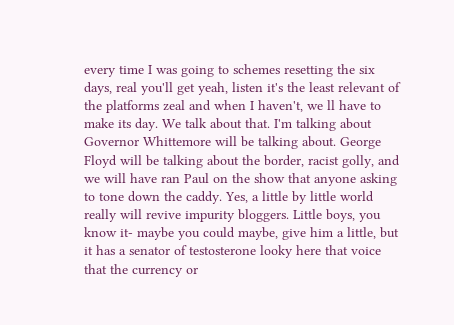every time I was going to schemes resetting the six days, real you'll get yeah, listen it's the least relevant of the platforms zeal and when I haven't, we ll have to make its day. We talk about that. I'm talking about Governor Whittemore will be talking about. George Floyd will be talking about the border, racist golly, and we will have ran Paul on the show that anyone asking to tone down the caddy. Yes, a little by little world really will revive impurity bloggers. Little boys, you know it- maybe you could maybe, give him a little, but it has a senator of testosterone looky here that voice that the currency or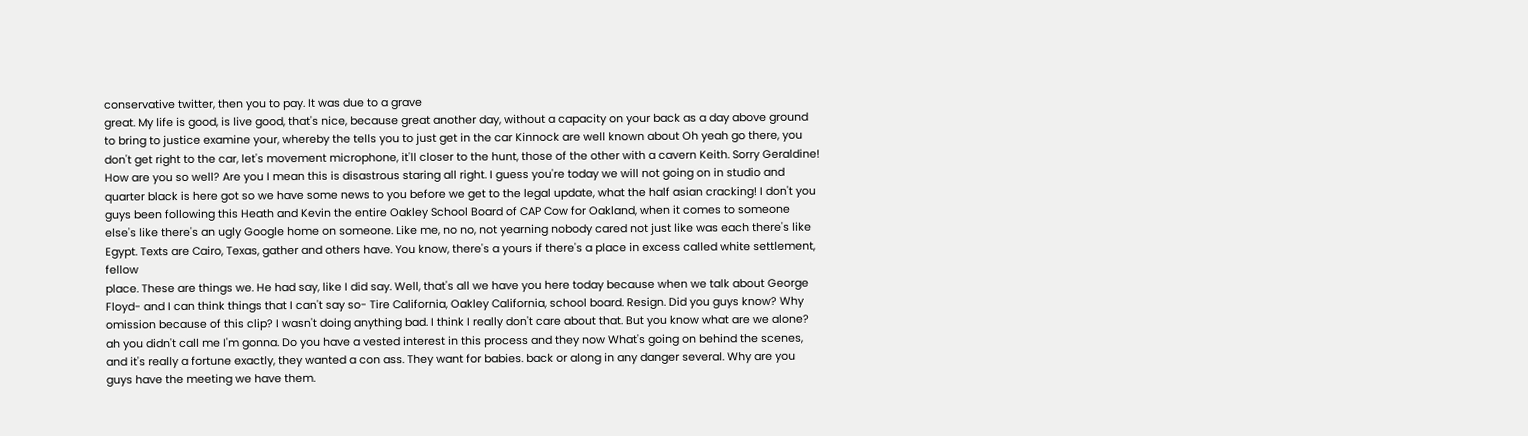conservative twitter, then you to pay. It was due to a grave
great. My life is good, is live good, that's nice, because great another day, without a capacity on your back as a day above ground to bring to justice examine your, whereby the tells you to just get in the car Kinnock are well known about Oh yeah go there, you don't get right to the car, let's movement microphone, it'll closer to the hunt, those of the other with a cavern Keith. Sorry Geraldine! How are you so well? Are you I mean this is disastrous staring all right. I guess you're today we will not going on in studio and quarter black is here got so we have some news to you before we get to the legal update, what the half asian cracking! I don't you guys been following this Heath and Kevin the entire Oakley School Board of CAP Cow for Oakland, when it comes to someone else's like there's an ugly Google home on someone. Like me, no no, not yearning nobody cared not just like was each there's like Egypt. Texts are Cairo, Texas, gather and others have. You know, there's a yours if there's a place in excess called white settlement, fellow
place. These are things we. He had say, like I did say. Well, that's all we have you here today because when we talk about George Floyd- and I can think things that I can't say so- Tire California, Oakley California, school board. Resign. Did you guys know? Why omission because of this clip? I wasn't doing anything bad. I think I really don't care about that. But you know what are we alone? ah you didn't call me I'm gonna. Do you have a vested interest in this process and they now What's going on behind the scenes, and it's really a fortune exactly, they wanted a con ass. They want for babies. back or along in any danger several. Why are you guys have the meeting we have them.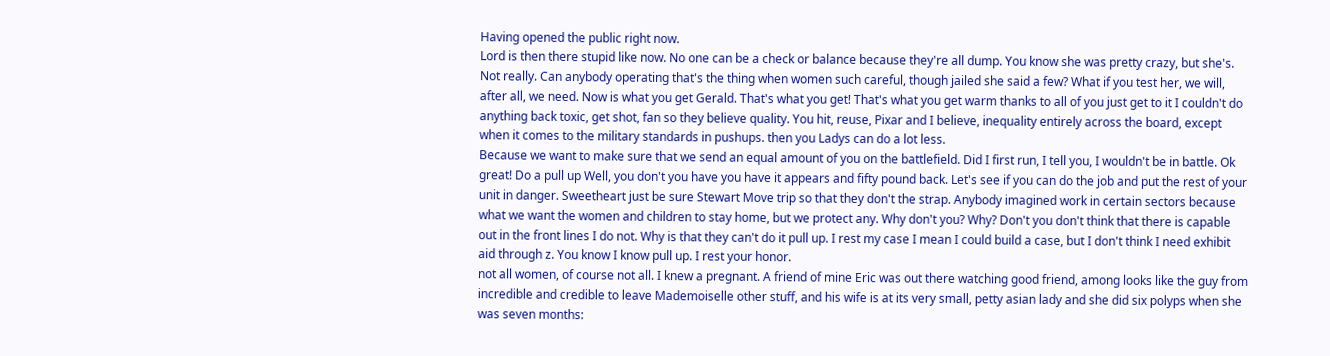Having opened the public right now.
Lord is then there stupid like now. No one can be a check or balance because they're all dump. You know she was pretty crazy, but she's. Not really. Can anybody operating that's the thing when women such careful, though jailed she said a few? What if you test her, we will, after all, we need. Now is what you get Gerald. That's what you get! That's what you get warm thanks to all of you just get to it I couldn't do anything back toxic, get shot, fan so they believe quality. You hit, reuse, Pixar and I believe, inequality entirely across the board, except when it comes to the military standards in pushups. then you Ladys can do a lot less.
Because we want to make sure that we send an equal amount of you on the battlefield. Did I first run, I tell you, I wouldn't be in battle. Ok great! Do a pull up Well, you don't you have you have it appears and fifty pound back. Let's see if you can do the job and put the rest of your unit in danger. Sweetheart just be sure Stewart Move trip so that they don't the strap. Anybody imagined work in certain sectors because what we want the women and children to stay home, but we protect any. Why don't you? Why? Don't you don't think that there is capable out in the front lines I do not. Why is that they can't do it pull up. I rest my case I mean I could build a case, but I don't think I need exhibit aid through z. You know I know pull up. I rest your honor.
not all women, of course not all. I knew a pregnant. A friend of mine Eric was out there watching good friend, among looks like the guy from incredible and credible to leave Mademoiselle other stuff, and his wife is at its very small, petty asian lady and she did six polyps when she was seven months: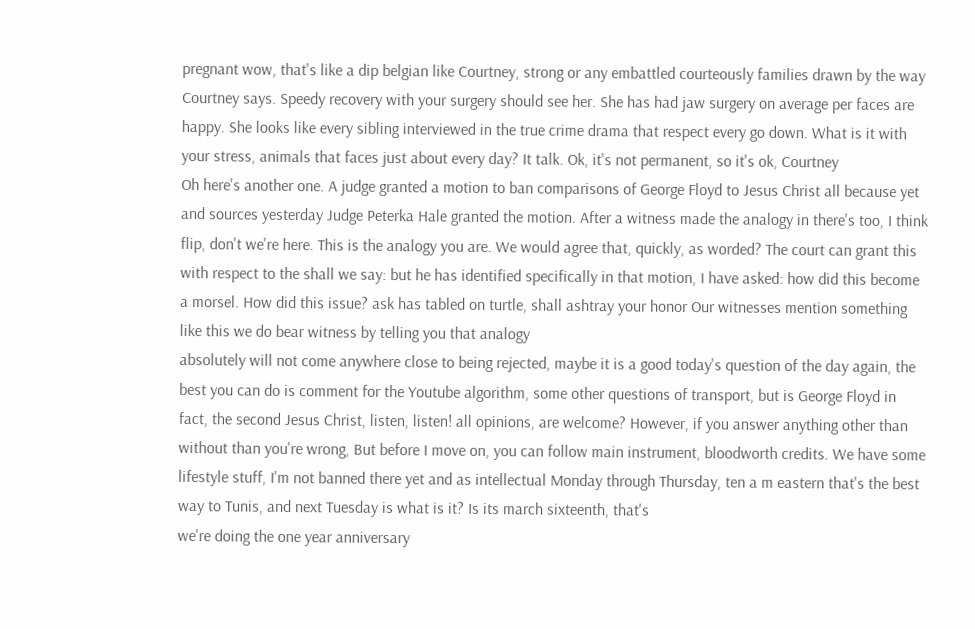pregnant wow, that's like a dip belgian like Courtney, strong or any embattled courteously families drawn by the way Courtney says. Speedy recovery with your surgery should see her. She has had jaw surgery on average per faces are happy. She looks like every sibling interviewed in the true crime drama that respect every go down. What is it with your stress, animals that faces just about every day? It talk. Ok, it's not permanent, so it's ok, Courtney
Oh here's another one. A judge granted a motion to ban comparisons of George Floyd to Jesus Christ all because yet and sources yesterday Judge Peterka Hale granted the motion. After a witness made the analogy in there's too, I think flip, don't we're here. This is the analogy you are. We would agree that, quickly, as worded? The court can grant this with respect to the shall we say: but he has identified specifically in that motion, I have asked: how did this become a morsel. How did this issue? ask has tabled on turtle, shall ashtray your honor Our witnesses mention something like this we do bear witness by telling you that analogy
absolutely will not come anywhere close to being rejected, maybe it is a good today's question of the day again, the best you can do is comment for the Youtube algorithm, some other questions of transport, but is George Floyd in fact, the second Jesus Christ, listen, listen! all opinions, are welcome? However, if you answer anything other than without than you're wrong, But before I move on, you can follow main instrument, bloodworth credits. We have some lifestyle stuff, I'm not banned there yet and as intellectual Monday through Thursday, ten a m eastern that's the best way to Tunis, and next Tuesday is what is it? Is its march sixteenth, that's
we're doing the one year anniversary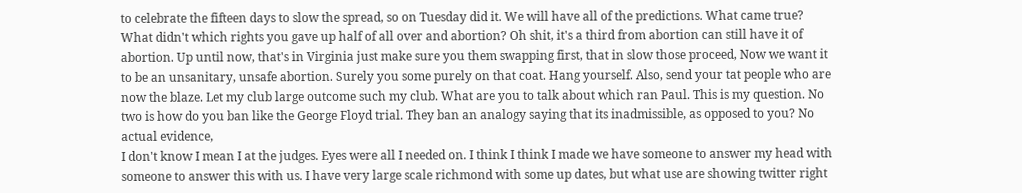to celebrate the fifteen days to slow the spread, so on Tuesday did it. We will have all of the predictions. What came true? What didn't which rights you gave up half of all over and abortion? Oh shit, it's a third from abortion can still have it of abortion. Up until now, that's in Virginia just make sure you them swapping first, that in slow those proceed, Now we want it to be an unsanitary, unsafe abortion. Surely you some purely on that coat. Hang yourself. Also, send your tat people who are now the blaze. Let my club large outcome such my club. What are you to talk about which ran Paul. This is my question. No two is how do you ban like the George Floyd trial. They ban an analogy saying that its inadmissible, as opposed to you? No actual evidence,
I don't know I mean I at the judges. Eyes were all I needed on. I think I think I made we have someone to answer my head with someone to answer this with us. I have very large scale richmond with some up dates, but what use are showing twitter right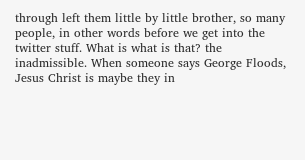through left them little by little brother, so many people, in other words before we get into the twitter stuff. What is what is that? the inadmissible. When someone says George Floods, Jesus Christ is maybe they in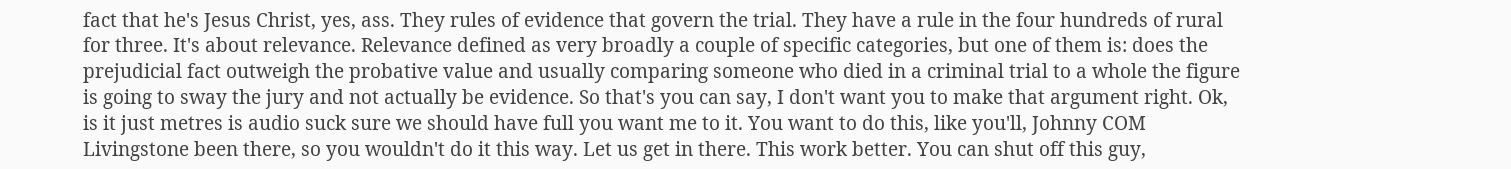fact that he's Jesus Christ, yes, ass. They rules of evidence that govern the trial. They have a rule in the four hundreds of rural for three. It's about relevance. Relevance defined as very broadly a couple of specific categories, but one of them is: does the prejudicial fact outweigh the probative value and usually comparing someone who died in a criminal trial to a whole the figure is going to sway the jury and not actually be evidence. So that's you can say, I don't want you to make that argument right. Ok,
is it just metres is audio suck sure we should have full you want me to it. You want to do this, like you'll, Johnny COM Livingstone been there, so you wouldn't do it this way. Let us get in there. This work better. You can shut off this guy,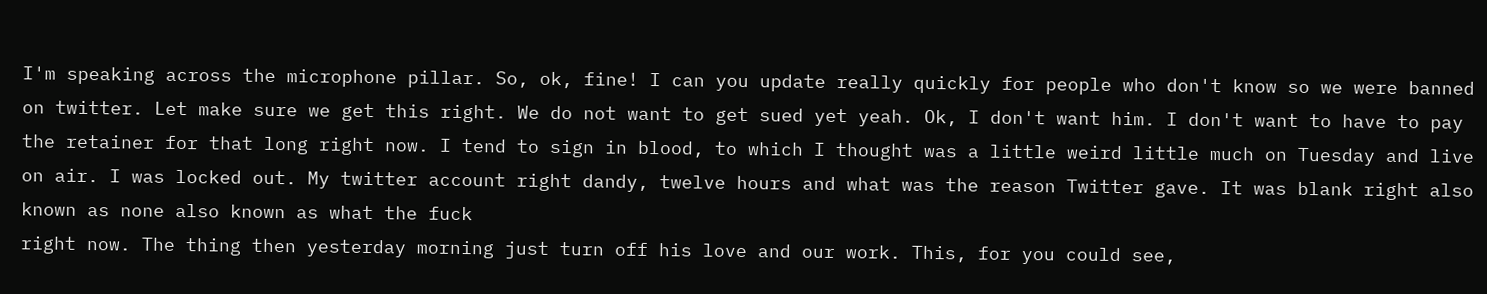I'm speaking across the microphone pillar. So, ok, fine! I can you update really quickly for people who don't know so we were banned on twitter. Let make sure we get this right. We do not want to get sued yet yeah. Ok, I don't want him. I don't want to have to pay the retainer for that long right now. I tend to sign in blood, to which I thought was a little weird little much on Tuesday and live on air. I was locked out. My twitter account right dandy, twelve hours and what was the reason Twitter gave. It was blank right also known as none also known as what the fuck
right now. The thing then yesterday morning just turn off his love and our work. This, for you could see,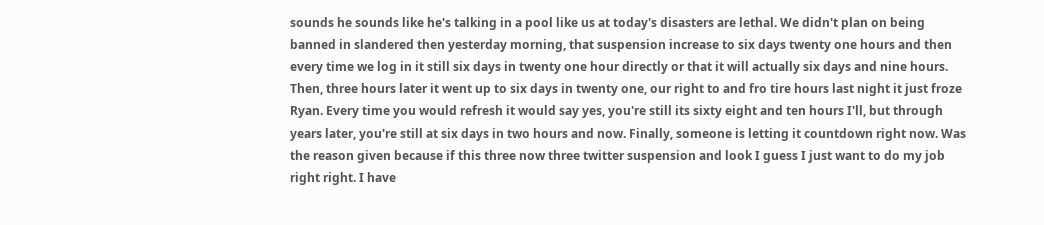sounds he sounds like he's talking in a pool like us at today's disasters are lethal. We didn't plan on being banned in slandered then yesterday morning, that suspension increase to six days twenty one hours and then every time we log in it still six days in twenty one hour directly or that it will actually six days and nine hours. Then, three hours later it went up to six days in twenty one, our right to and fro tire hours last night it just froze Ryan. Every time you would refresh it would say yes, you're still its sixty eight and ten hours I'll, but through years later, you're still at six days in two hours and now. Finally, someone is letting it countdown right now. Was the reason given because if this three now three twitter suspension and look I guess I just want to do my job right right. I have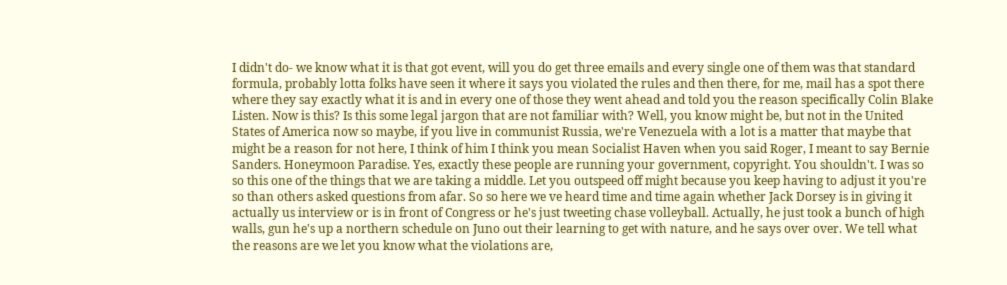I didn't do- we know what it is that got event, will you do get three emails and every single one of them was that standard formula, probably lotta folks have seen it where it says you violated the rules and then there, for me, mail has a spot there where they say exactly what it is and in every one of those they went ahead and told you the reason specifically Colin Blake Listen. Now is this? Is this some legal jargon that are not familiar with? Well, you know might be, but not in the United States of America now so maybe, if you live in communist Russia, we're Venezuela with a lot is a matter that maybe that might be a reason for not here, I think of him I think you mean Socialist Haven when you said Roger, I meant to say Bernie Sanders. Honeymoon Paradise. Yes, exactly these people are running your government, copyright. You shouldn't. I was so so this one of the things that we are taking a middle. Let you outspeed off might because you keep having to adjust it you're so than others asked questions from afar. So so here we ve heard time and time again whether Jack Dorsey is in giving it
actually us interview or is in front of Congress or he's just tweeting chase volleyball. Actually, he just took a bunch of high walls, gun he's up a northern schedule on Juno out their learning to get with nature, and he says over over. We tell what the reasons are we let you know what the violations are,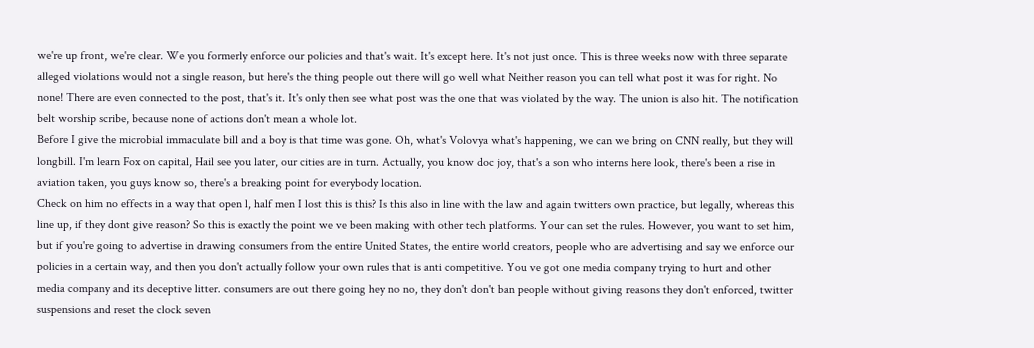we're up front, we're clear. We you formerly enforce our policies and that's wait. It's except here. It's not just once. This is three weeks now with three separate alleged violations would not a single reason, but here's the thing people out there will go well what Neither reason you can tell what post it was for right. No none! There are even connected to the post, that's it. It's only then see what post was the one that was violated by the way. The union is also hit. The notification belt worship scribe, because none of actions don't mean a whole lot.
Before I give the microbial immaculate bill and a boy is that time was gone. Oh, what's Volovya what's happening, we can we bring on CNN really, but they will longbill. I'm learn Fox on capital, Hail see you later, our cities are in turn. Actually, you know doc joy, that's a son who interns here look, there's been a rise in aviation taken, you guys know so, there's a breaking point for everybody location.
Check on him no effects in a way that open l, half men I lost this is this? Is this also in line with the law and again twitters own practice, but legally, whereas this line up, if they dont give reason? So this is exactly the point we ve been making with other tech platforms. Your can set the rules. However, you want to set him, but if you're going to advertise in drawing consumers from the entire United States, the entire world creators, people who are advertising and say we enforce our policies in a certain way, and then you don't actually follow your own rules that is anti competitive. You ve got one media company trying to hurt and other media company and its deceptive litter. consumers are out there going hey no no, they don't don't ban people without giving reasons they don't enforced, twitter suspensions and reset the clock seven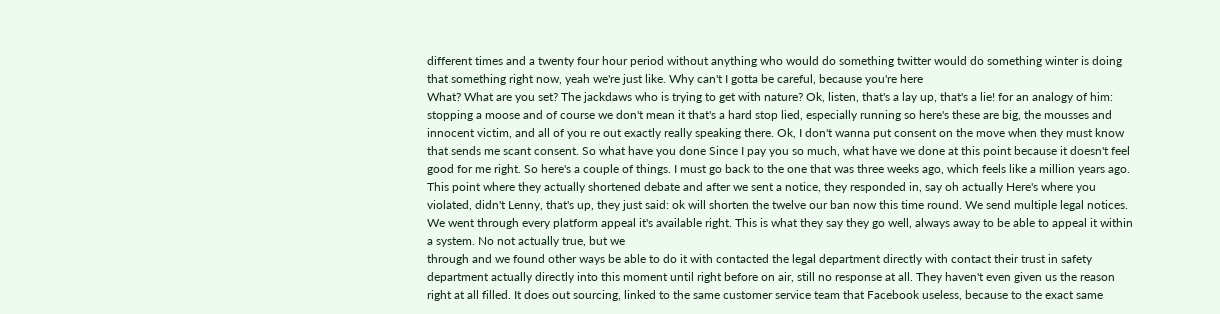different times and a twenty four hour period without anything who would do something twitter would do something winter is doing that something right now, yeah we're just like. Why can't I gotta be careful, because you're here
What? What are you set? The jackdaws who is trying to get with nature? Ok, listen, that's a lay up, that's a lie! for an analogy of him: stopping a moose and of course we don't mean it that's a hard stop lied, especially running so here's these are big, the mousses and innocent victim, and all of you re out exactly really speaking there. Ok, I don't wanna put consent on the move when they must know that sends me scant consent. So what have you done Since I pay you so much, what have we done at this point because it doesn't feel good for me right. So here's a couple of things. I must go back to the one that was three weeks ago, which feels like a million years ago. This point where they actually shortened debate and after we sent a notice, they responded in, say oh actually Here's where you violated, didn't Lenny, that's up, they just said: ok will shorten the twelve our ban now this time round. We send multiple legal notices. We went through every platform appeal it's available right. This is what they say they go well, always away to be able to appeal it within a system. No not actually true, but we
through and we found other ways be able to do it with contacted the legal department directly with contact their trust in safety department actually directly into this moment until right before on air, still no response at all. They haven't even given us the reason right at all filled. It does out sourcing, linked to the same customer service team that Facebook useless, because to the exact same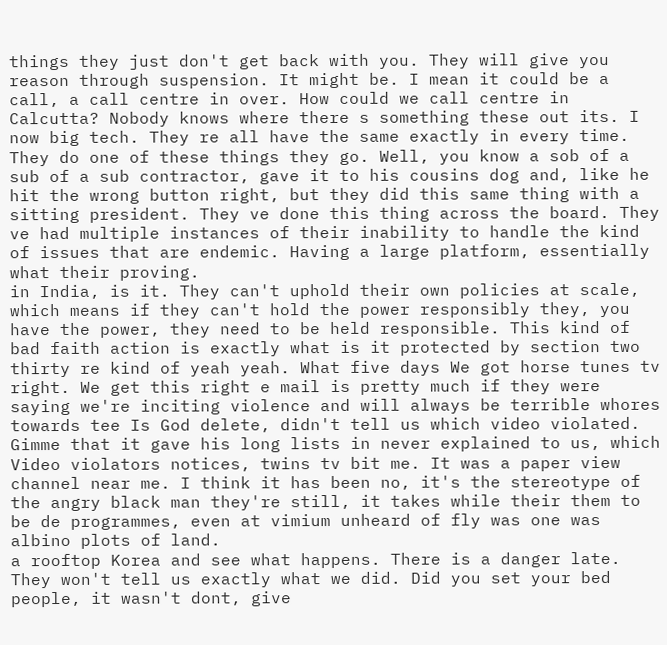things they just don't get back with you. They will give you reason through suspension. It might be. I mean it could be a call, a call centre in over. How could we call centre in Calcutta? Nobody knows where there s something these out its. I now big tech. They re all have the same exactly in every time. They do one of these things they go. Well, you know a sob of a sub of a sub contractor, gave it to his cousins dog and, like he hit the wrong button right, but they did this same thing with a sitting president. They ve done this thing across the board. They ve had multiple instances of their inability to handle the kind of issues that are endemic. Having a large platform, essentially what their proving.
in India, is it. They can't uphold their own policies at scale, which means if they can't hold the power responsibly they, you have the power, they need to be held responsible. This kind of bad faith action is exactly what is it protected by section two thirty re kind of yeah yeah. What five days We got horse tunes tv right. We get this right e mail is pretty much if they were saying we're inciting violence and will always be terrible whores towards tee Is God delete, didn't tell us which video violated. Gimme that it gave his long lists in never explained to us, which Video violators notices, twins tv bit me. It was a paper view channel near me. I think it has been no, it's the stereotype of the angry black man they're still, it takes while their them to be de programmes, even at vimium unheard of fly was one was albino plots of land.
a rooftop Korea and see what happens. There is a danger late. They won't tell us exactly what we did. Did you set your bed people, it wasn't dont, give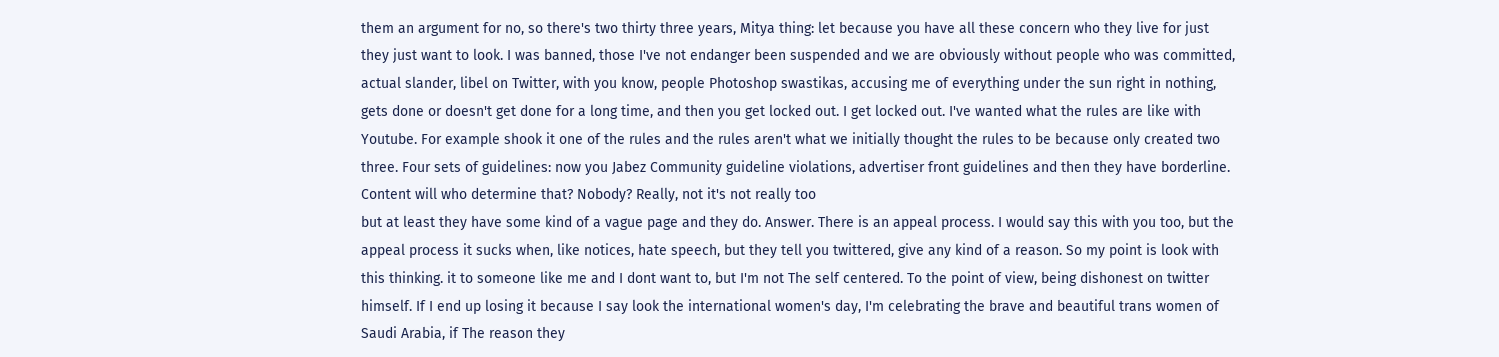them an argument for no, so there's two thirty three years, Mitya thing: let because you have all these concern who they live for just they just want to look. I was banned, those I've not endanger been suspended and we are obviously without people who was committed, actual slander, libel on Twitter, with you know, people Photoshop swastikas, accusing me of everything under the sun right in nothing, gets done or doesn't get done for a long time, and then you get locked out. I get locked out. I've wanted what the rules are like with Youtube. For example shook it one of the rules and the rules aren't what we initially thought the rules to be because only created two three. Four sets of guidelines: now you Jabez Community guideline violations, advertiser front guidelines and then they have borderline. Content will who determine that? Nobody? Really, not it's not really too
but at least they have some kind of a vague page and they do. Answer. There is an appeal process. I would say this with you too, but the appeal process it sucks when, like notices, hate speech, but they tell you twittered, give any kind of a reason. So my point is look with this thinking. it to someone like me and I dont want to, but I'm not The self centered. To the point of view, being dishonest on twitter himself. If I end up losing it because I say look the international women's day, I'm celebrating the brave and beautiful trans women of Saudi Arabia, if The reason they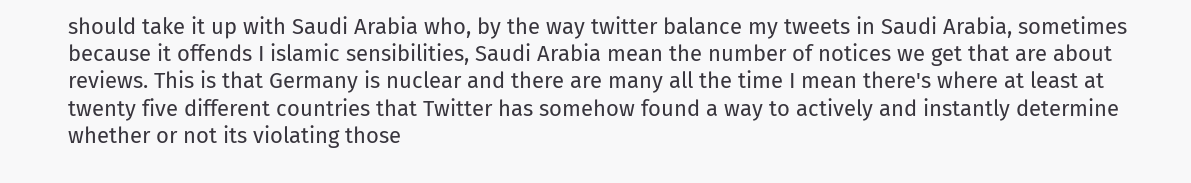should take it up with Saudi Arabia who, by the way twitter balance my tweets in Saudi Arabia, sometimes because it offends I islamic sensibilities, Saudi Arabia mean the number of notices we get that are about reviews. This is that Germany is nuclear and there are many all the time I mean there's where at least at twenty five different countries that Twitter has somehow found a way to actively and instantly determine whether or not its violating those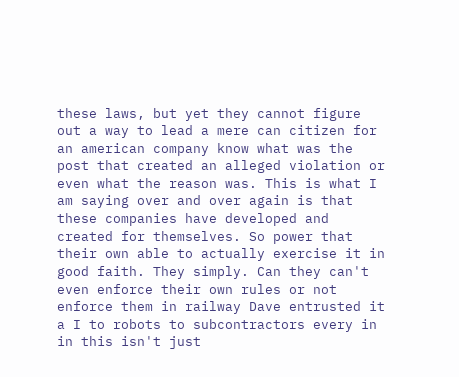these laws, but yet they cannot figure out a way to lead a mere can citizen for an american company know what was the post that created an alleged violation or even what the reason was. This is what I am saying over and over again is that these companies have developed and created for themselves. So power that their own able to actually exercise it in good faith. They simply. Can they can't even enforce their own rules or not enforce them in railway Dave entrusted it a I to robots to subcontractors every in in this isn't just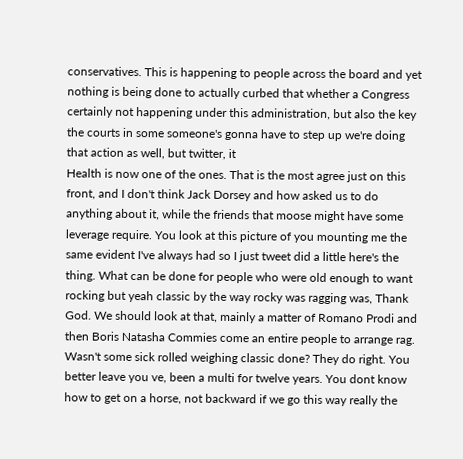conservatives. This is happening to people across the board and yet nothing is being done to actually curbed that whether a Congress certainly not happening under this administration, but also the key the courts in some someone's gonna have to step up we're doing that action as well, but twitter, it
Health is now one of the ones. That is the most agree just on this front, and I don't think Jack Dorsey and how asked us to do anything about it, while the friends that moose might have some leverage require. You look at this picture of you mounting me the same evident I've always had so I just tweet did a little here's the thing. What can be done for people who were old enough to want rocking but yeah classic by the way rocky was ragging was, Thank God. We should look at that, mainly a matter of Romano Prodi and then Boris Natasha Commies come an entire people to arrange rag. Wasn't some sick rolled weighing classic done? They do right. You better leave you ve, been a multi for twelve years. You dont know how to get on a horse, not backward if we go this way really the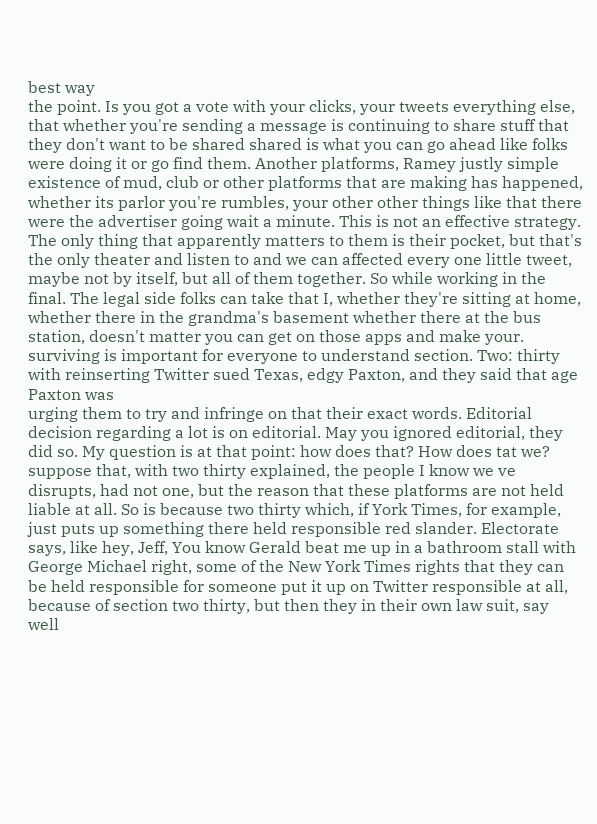best way
the point. Is you got a vote with your clicks, your tweets everything else, that whether you're sending a message is continuing to share stuff that they don't want to be shared shared is what you can go ahead like folks were doing it or go find them. Another platforms, Ramey justly simple existence of mud, club or other platforms that are making has happened, whether its parlor you're rumbles, your other other things like that there were the advertiser going wait a minute. This is not an effective strategy. The only thing that apparently matters to them is their pocket, but that's the only theater and listen to and we can affected every one little tweet, maybe not by itself, but all of them together. So while working in the final. The legal side folks can take that I, whether they're sitting at home, whether there in the grandma's basement whether there at the bus station, doesn't matter you can get on those apps and make your. surviving is important for everyone to understand section. Two: thirty with reinserting Twitter sued Texas, edgy Paxton, and they said that age Paxton was
urging them to try and infringe on that their exact words. Editorial decision regarding a lot is on editorial. May you ignored editorial, they did so. My question is at that point: how does that? How does tat we? suppose that, with two thirty explained, the people I know we ve disrupts, had not one, but the reason that these platforms are not held liable at all. So is because two thirty which, if York Times, for example, just puts up something there held responsible red slander. Electorate says, like hey, Jeff, You know Gerald beat me up in a bathroom stall with George Michael right, some of the New York Times rights that they can be held responsible for someone put it up on Twitter responsible at all, because of section two thirty, but then they in their own law suit, say well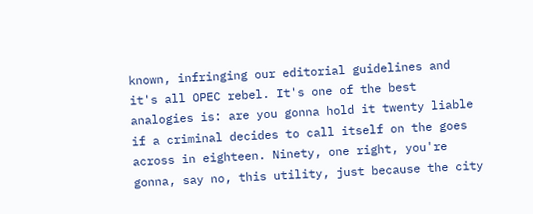known, infringing our editorial guidelines and it's all OPEC rebel. It's one of the best analogies is: are you gonna hold it twenty liable if a criminal decides to call itself on the goes across in eighteen. Ninety, one right, you're gonna, say no, this utility, just because the city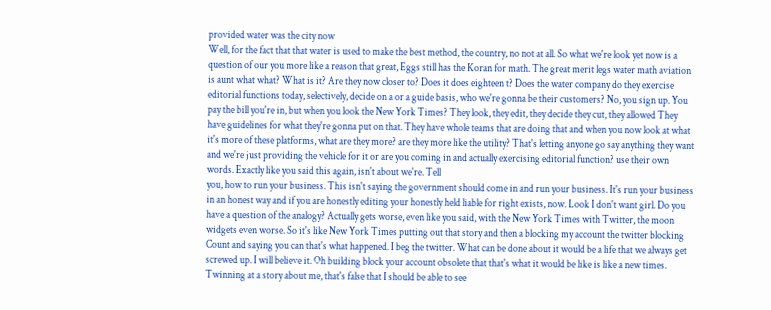provided water was the city now
Well, for the fact that that water is used to make the best method, the country, no not at all. So what we're look yet now is a question of our you more like a reason that great, Eggs still has the Koran for math. The great merit legs water math aviation is aunt what what? What is it? Are they now closer to? Does it does eighteen t? Does the water company do they exercise editorial functions today, selectively, decide on a or a guide basis, who we're gonna be their customers? No, you sign up. You pay the bill you're in, but when you look the New York Times? They look, they edit, they decide they cut, they allowed They have guidelines for what they're gonna put on that. They have whole teams that are doing that and when you now look at what it's more of these platforms, what are they more? are they more like the utility? That's letting anyone go say anything they want and we're just providing the vehicle for it or are you coming in and actually exercising editorial function? use their own words. Exactly like you said this again, isn't about we're. Tell
you, how to run your business. This isn't saying the government should come in and run your business. It's run your business in an honest way and if you are honestly editing your honestly held liable for right exists, now. Look I don't want girl. Do you have a question of the analogy? Actually gets worse, even like you said, with the New York Times with Twitter, the moon widgets even worse. So it's like New York Times putting out that story and then a blocking my account the twitter blocking Count and saying you can that's what happened. I beg the twitter. What can be done about it would be a life that we always get screwed up. I will believe it. Oh building block your account obsolete that that's what it would be like is like a new times. Twinning at a story about me, that's false that I should be able to see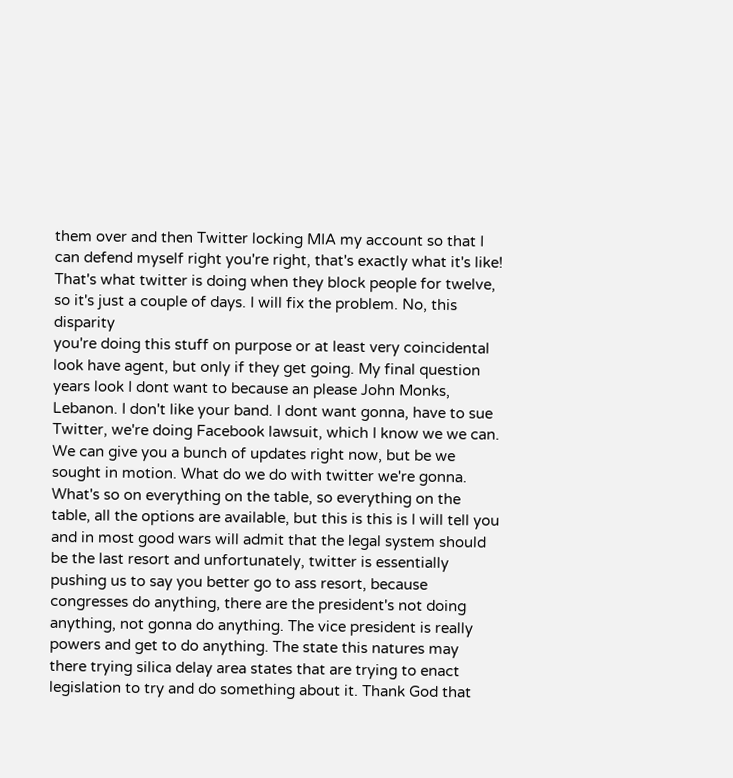them over and then Twitter locking MIA my account so that I can defend myself right you're right, that's exactly what it's like! That's what twitter is doing when they block people for twelve, so it's just a couple of days. I will fix the problem. No, this disparity
you're doing this stuff on purpose or at least very coincidental look have agent, but only if they get going. My final question years look I dont want to because an please John Monks, Lebanon. I don't like your band. I dont want gonna, have to sue Twitter, we're doing Facebook lawsuit, which I know we we can. We can give you a bunch of updates right now, but be we sought in motion. What do we do with twitter we're gonna. What's so on everything on the table, so everything on the table, all the options are available, but this is this is I will tell you and in most good wars will admit that the legal system should be the last resort and unfortunately, twitter is essentially pushing us to say you better go to ass resort, because congresses do anything, there are the president's not doing anything, not gonna do anything. The vice president is really powers and get to do anything. The state this natures may there trying silica delay area states that are trying to enact legislation to try and do something about it. Thank God that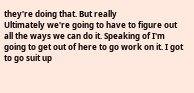they're doing that. But really
Ultimately we're going to have to figure out all the ways we can do it. Speaking of I'm going to get out of here to go work on it. I got to go suit up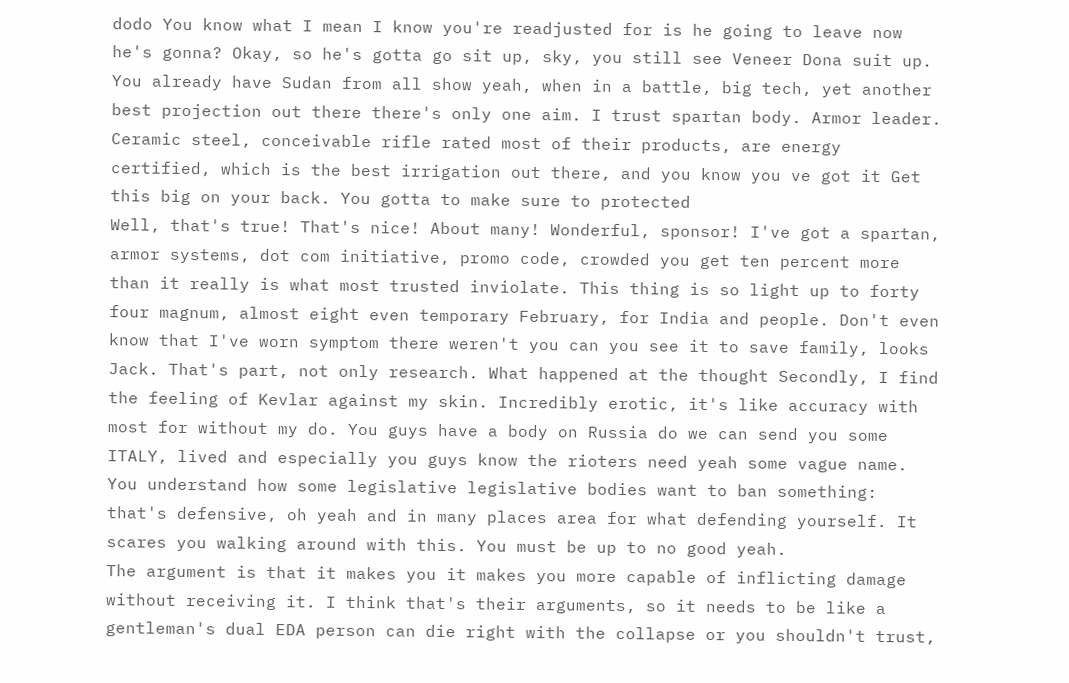dodo You know what I mean I know you're readjusted for is he going to leave now he's gonna? Okay, so he's gotta go sit up, sky, you still see Veneer Dona suit up. You already have Sudan from all show yeah, when in a battle, big tech, yet another best projection out there there's only one aim. I trust spartan body. Armor leader. Ceramic steel, conceivable rifle rated most of their products, are energy certified, which is the best irrigation out there, and you know you ve got it Get this big on your back. You gotta to make sure to protected
Well, that's true! That's nice! About many! Wonderful, sponsor! I've got a spartan, armor systems, dot com initiative, promo code, crowded you get ten percent more than it really is what most trusted inviolate. This thing is so light up to forty four magnum, almost eight even temporary February, for India and people. Don't even know that I've worn symptom there weren't you can you see it to save family, looks Jack. That's part, not only research. What happened at the thought Secondly, I find the feeling of Kevlar against my skin. Incredibly erotic, it's like accuracy with most for without my do. You guys have a body on Russia do we can send you some ITALY, lived and especially you guys know the rioters need yeah some vague name. You understand how some legislative legislative bodies want to ban something: that's defensive, oh yeah and in many places area for what defending yourself. It scares you walking around with this. You must be up to no good yeah.
The argument is that it makes you it makes you more capable of inflicting damage without receiving it. I think that's their arguments, so it needs to be like a gentleman's dual EDA person can die right with the collapse or you shouldn't trust,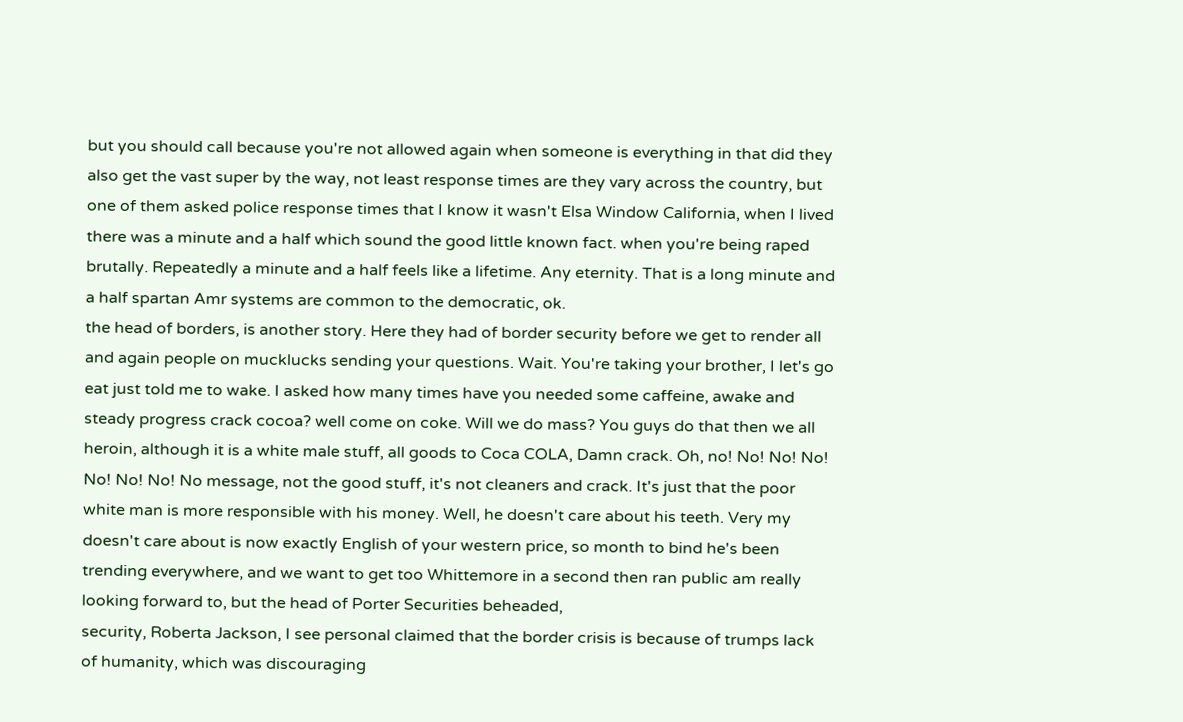but you should call because you're not allowed again when someone is everything in that did they also get the vast super by the way, not least response times are they vary across the country, but one of them asked police response times that I know it wasn't Elsa Window California, when I lived there was a minute and a half which sound the good little known fact. when you're being raped brutally. Repeatedly a minute and a half feels like a lifetime. Any eternity. That is a long minute and a half spartan Amr systems are common to the democratic, ok.
the head of borders, is another story. Here they had of border security before we get to render all and again people on mucklucks sending your questions. Wait. You're taking your brother, I let's go eat just told me to wake. I asked how many times have you needed some caffeine, awake and steady progress crack cocoa? well come on coke. Will we do mass? You guys do that then we all heroin, although it is a white male stuff, all goods to Coca COLA, Damn crack. Oh, no! No! No! No! No! No! No! No message, not the good stuff, it's not cleaners and crack. It's just that the poor white man is more responsible with his money. Well, he doesn't care about his teeth. Very my doesn't care about is now exactly English of your western price, so month to bind he's been trending everywhere, and we want to get too Whittemore in a second then ran public am really looking forward to, but the head of Porter Securities beheaded,
security, Roberta Jackson, I see personal claimed that the border crisis is because of trumps lack of humanity, which was discouraging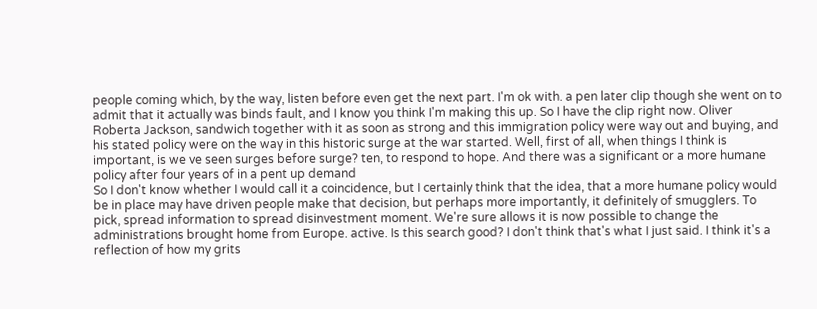people coming which, by the way, listen before even get the next part. I'm ok with. a pen later clip though she went on to admit that it actually was binds fault, and I know you think I'm making this up. So I have the clip right now. Oliver Roberta Jackson, sandwich together with it as soon as strong and this immigration policy were way out and buying, and his stated policy were on the way in this historic surge at the war started. Well, first of all, when things I think is important, is we ve seen surges before surge? ten, to respond to hope. And there was a significant or a more humane policy after four years of in a pent up demand
So I don't know whether I would call it a coincidence, but I certainly think that the idea, that a more humane policy would be in place may have driven people make that decision, but perhaps more importantly, it definitely of smugglers. To pick, spread information to spread disinvestment moment. We're sure allows it is now possible to change the administrations brought home from Europe. active. Is this search good? I don't think that's what I just said. I think it's a reflection of how my grits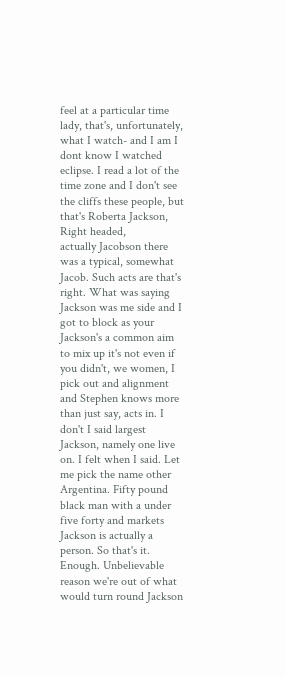feel at a particular time lady, that's, unfortunately, what I watch- and I am I dont know I watched eclipse. I read a lot of the time zone and I don't see the cliffs these people, but that's Roberta Jackson, Right headed,
actually Jacobson there was a typical, somewhat Jacob. Such acts are that's right. What was saying Jackson was me side and I got to block as your Jackson's a common aim to mix up it's not even if you didn't, we women, I pick out and alignment and Stephen knows more than just say, acts in. I don't I said largest Jackson, namely one live on. I felt when I said. Let me pick the name other Argentina. Fifty pound black man with a under five forty and markets Jackson is actually a person. So that's it. Enough. Unbelievable reason we're out of what would turn round Jackson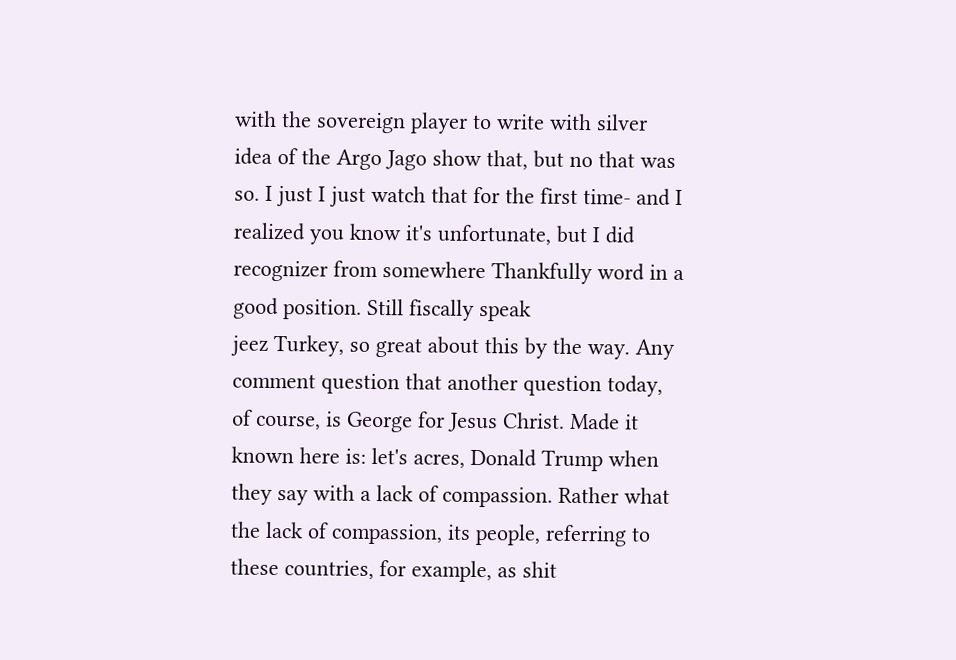with the sovereign player to write with silver idea of the Argo Jago show that, but no that was so. I just I just watch that for the first time- and I realized you know it's unfortunate, but I did recognizer from somewhere Thankfully word in a good position. Still fiscally speak
jeez Turkey, so great about this by the way. Any comment question that another question today, of course, is George for Jesus Christ. Made it known here is: let's acres, Donald Trump when they say with a lack of compassion. Rather what the lack of compassion, its people, referring to these countries, for example, as shit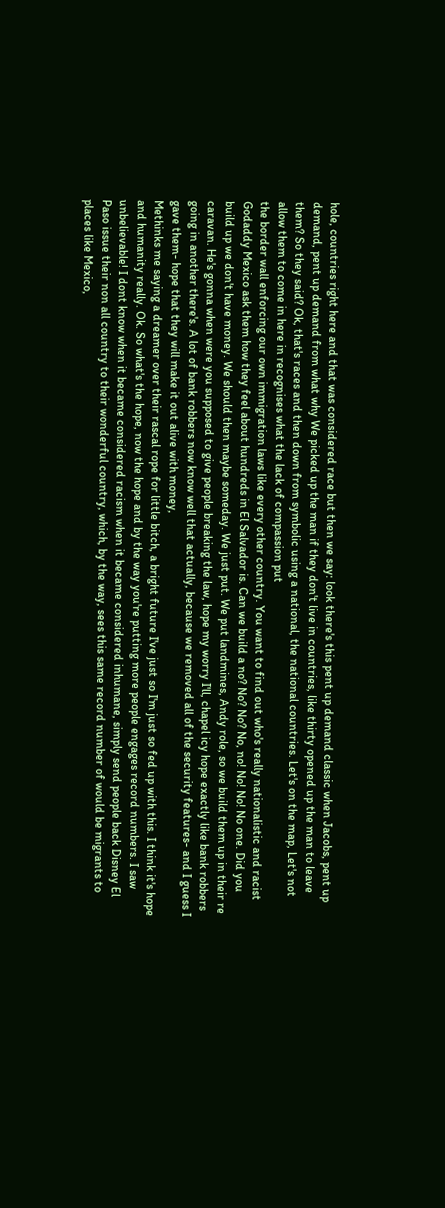hole, countries right here and that was considered race but then we say: look there's this pent up demand classic when Jacobs, pent up demand, pent up demand from what why We picked up the man if they don't live in countries, like thirty opened up the man to leave them? So they said? Ok, that's races and then down from symbolic using a national, the national countries. Let's on the map, Let's not allow them to come in here in recognises what the lack of compassion put
the border wall enforcing our own immigration laws like every other country. You want to find out who's really nationalistic and racist Godaddy Mexico ask them how they feel about hundreds in El Salvador is. Can we build a no? No? No? No, no! No! No! No one. Did you build up we don't have money. We should then maybe someday. We just put. We put landmines, Andy role, so we build them up in their re caravan. He's gonna when were you supposed to give people breaking the law, hope my worry I'll, chapel icy hope exactly like bank robbers going in another there's. A lot of bank robbers now know well that actually, because we removed all of the security features- and I guess I gave them- hope that they will make it out alive with money,
Methinks me saying a dreamer over their rascal rope for little bitch, a bright future I've just so I'm just so fed up with this. I think it's hope and humanity really. Ok. So what's the hope, now the hope and by the way you're putting more people engages record numbers. I saw unbelievable! I dont know when it became considered racism when it became considered inhumane, simply send people back Disney El Paso issue their non all country to their wonderful country, which, by the way, sees this same record number of would be migrants to places like Mexico,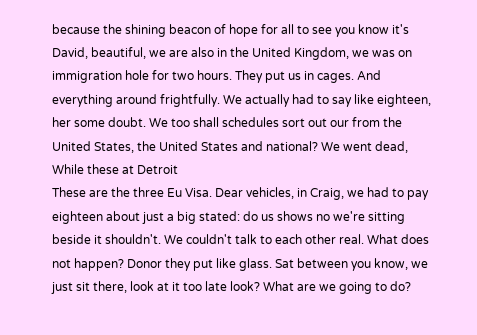because the shining beacon of hope for all to see you know it's David, beautiful, we are also in the United Kingdom, we was on immigration hole for two hours. They put us in cages. And everything around frightfully. We actually had to say like eighteen, her some doubt. We too shall schedules sort out our from the United States, the United States and national? We went dead, While these at Detroit
These are the three Eu Visa. Dear vehicles, in Craig, we had to pay eighteen about just a big stated: do us shows no we're sitting beside it shouldn't. We couldn't talk to each other real. What does not happen? Donor they put like glass. Sat between you know, we just sit there, look at it too late look? What are we going to do?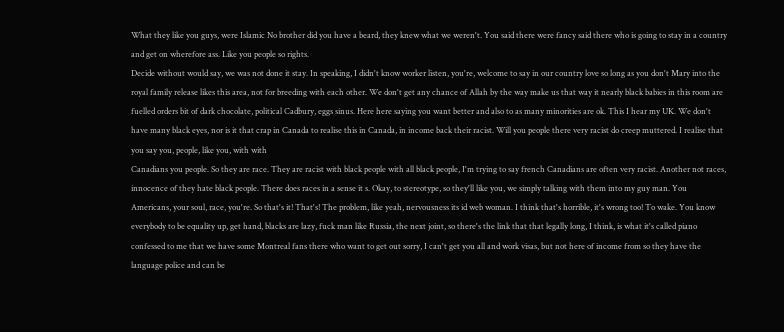What they like you guys, were Islamic No brother did you have a beard, they knew what we weren't. You said there were fancy said there who is going to stay in a country and get on wherefore ass. Like you people so rights.
Decide without would say, we was not done it stay. In speaking, I didn't know worker listen, you're, welcome to say in our country love so long as you don't Mary into the royal family release likes this area, not for breeding with each other. We don't get any chance of Allah by the way make us that way it nearly black babies in this room are fuelled orders bit of dark chocolate, political Cadbury, eggs sinus. Here here saying you want better and also to as many minorities are ok. This I hear my UK. We don't have many black eyes, nor is it that crap in Canada to realise this in Canada, in income back their racist. Will you people there very racist do creep muttered. I realise that you say you, people, like you, with with
Canadians you people. So they are race. They are racist with black people with all black people, I'm trying to say french Canadians are often very racist. Another not races, innocence of they hate black people. There does races in a sense it s. Okay, to stereotype, so they'll like you, we simply talking with them into my guy man. You Americans, your soul, race, you're. So that's it! That's! The problem, like yeah, nervousness its id web woman. I think that's horrible, it's wrong too! To wake. You know everybody to be equality up, get hand, blacks are lazy, fuck man like Russia, the next joint, so there's the link that that legally long, I think, is what it's called piano confessed to me that we have some Montreal fans there who want to get out sorry, I can't get you all and work visas, but not here of income from so they have the language police and can be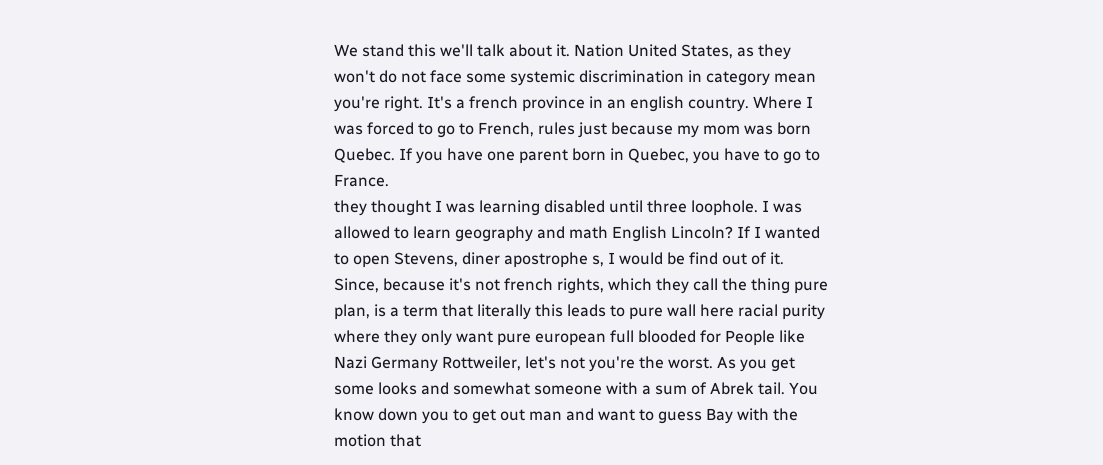We stand this we'll talk about it. Nation United States, as they won't do not face some systemic discrimination in category mean you're right. It's a french province in an english country. Where I was forced to go to French, rules just because my mom was born Quebec. If you have one parent born in Quebec, you have to go to France.
they thought I was learning disabled until three loophole. I was allowed to learn geography and math English Lincoln? If I wanted to open Stevens, diner apostrophe s, I would be find out of it. Since, because it's not french rights, which they call the thing pure plan, is a term that literally this leads to pure wall here racial purity where they only want pure european full blooded for People like Nazi Germany Rottweiler, let's not you're the worst. As you get some looks and somewhat someone with a sum of Abrek tail. You know down you to get out man and want to guess Bay with the motion that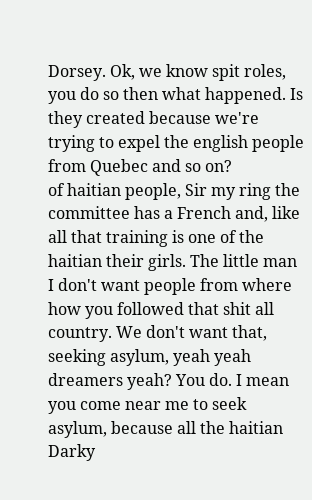Dorsey. Ok, we know spit roles, you do so then what happened. Is they created because we're trying to expel the english people from Quebec and so on?
of haitian people, Sir my ring the committee has a French and, like all that training is one of the haitian their girls. The little man I don't want people from where how you followed that shit all country. We don't want that, seeking asylum, yeah yeah dreamers yeah? You do. I mean you come near me to seek asylum, because all the haitian Darky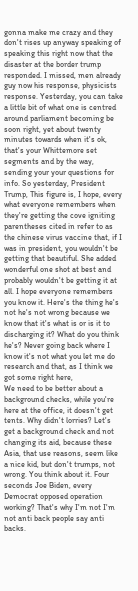gonna make me crazy and they don't rises up anyway speaking of speaking this right now that the disaster at the border trump responded. I missed, men already guy now his response, physicists response. Yesterday, you can take a little bit of what one is centred around parliament becoming be soon right, yet about twenty minutes towards when it's ok, that's your Whittemore set segments and by the way, sending your your questions for info. So yesterday, President Trump, This figure is, I hope, every
what everyone remembers when they're getting the cove igniting parentheses cited in refer to as the chinese virus vaccine that, if I was in president, you wouldn't be getting that beautiful. She added wonderful one shot at best and probably wouldn't be getting it at all. I hope everyone remembers you know it. Here's the thing he's not he's not wrong because we know that it's what is or is it to discharging it? What do you think he's? Never going back where I know it's not what you let me do research and that, as I think we got some right here,
We need to be better about a background checks, while you're here at the office, it doesn't get tents. Why didn't lorries? Let's get a background check and not changing its aid, because these Asia, that use reasons, seem like a nice kid, but don't trumps, not wrong. You think about it. Four seconds Joe Biden, every Democrat opposed operation working? That's why I'm not I'm not anti back people say anti backs.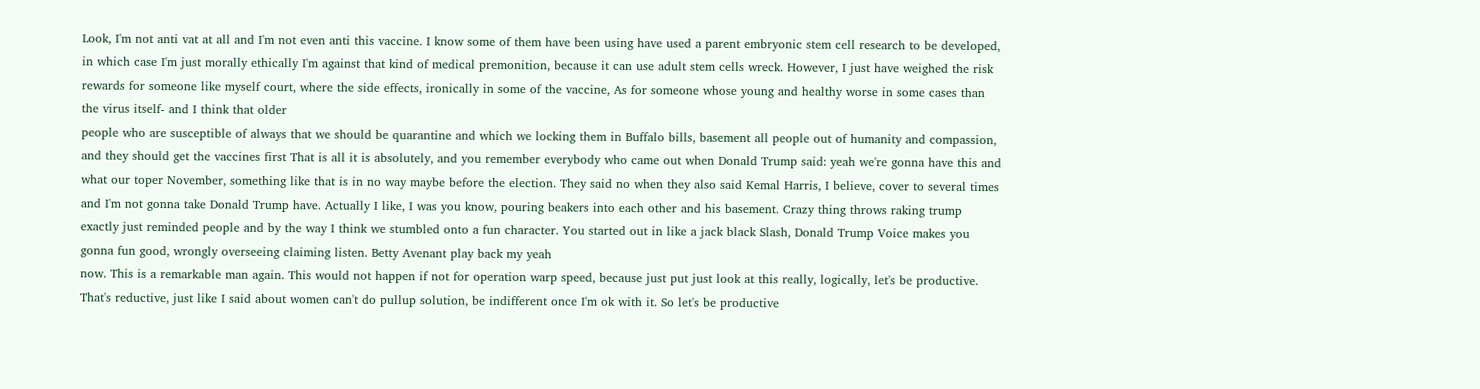Look, I'm not anti vat at all and I'm not even anti this vaccine. I know some of them have been using have used a parent embryonic stem cell research to be developed, in which case I'm just morally ethically I'm against that kind of medical premonition, because it can use adult stem cells wreck. However, I just have weighed the risk rewards for someone like myself court, where the side effects, ironically in some of the vaccine, As for someone whose young and healthy worse in some cases than the virus itself- and I think that older
people who are susceptible of always that we should be quarantine and which we locking them in Buffalo bills, basement all people out of humanity and compassion, and they should get the vaccines first That is all it is absolutely, and you remember everybody who came out when Donald Trump said: yeah we're gonna have this and what our toper November, something like that is in no way maybe before the election. They said no when they also said Kemal Harris, I believe, cover to several times and I'm not gonna take Donald Trump have. Actually I like, I was you know, pouring beakers into each other and his basement. Crazy thing throws raking trump exactly just reminded people and by the way I think we stumbled onto a fun character. You started out in like a jack black Slash, Donald Trump Voice makes you gonna fun good, wrongly overseeing claiming listen. Betty Avenant play back my yeah
now. This is a remarkable man again. This would not happen if not for operation warp speed, because just put just look at this really, logically, let's be productive. That's reductive, just like I said about women can't do pullup solution, be indifferent once I'm ok with it. So let's be productive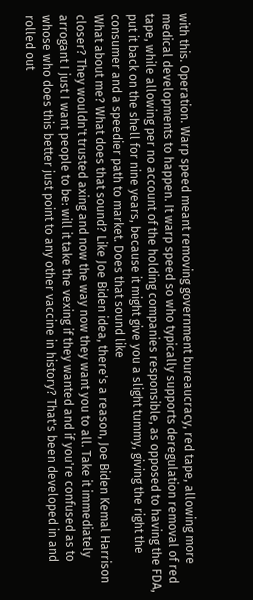with this. Operation. Warp speed meant removing government bureaucracy, red tape, allowing more medical developments to happen. It warp speed so who typically supports deregulation removal of red tape, while allowing per no account of the holding companies responsible, as opposed to having the FDA, put it back on the shell for nine years, because it might give you a slight tummy, giving the right the consumer and a speedier path to market. Does that sound like
What about me? What does that sound? Like Joe Biden idea, there's a reason, Joe Biden Kemal Harrison closer? They wouldn't trusted axing and now the way now they want you to all. Take it immediately arrogant I just I want people to be: will it take the vexing if they wanted and if you're confused as to whose who does this better just point to any other vaccine in history? That's been developed in and rolled out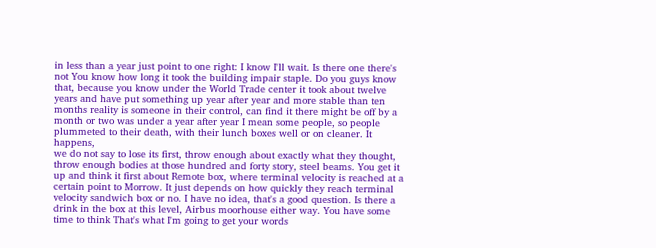in less than a year just point to one right: I know I'll wait. Is there one there's not You know how long it took the building impair staple. Do you guys know that, because you know under the World Trade center it took about twelve years and have put something up year after year and more stable than ten months reality is someone in their control, can find it there might be off by a month or two was under a year after year I mean some people, so people plummeted to their death, with their lunch boxes well or on cleaner. It happens,
we do not say to lose its first, throw enough about exactly what they thought, throw enough bodies at those hundred and forty story, steel beams. You get it up and think it first about Remote box, where terminal velocity is reached at a certain point to Morrow. It just depends on how quickly they reach terminal velocity sandwich box or no. I have no idea, that's a good question. Is there a drink in the box at this level, Airbus moorhouse either way. You have some time to think That's what I'm going to get your words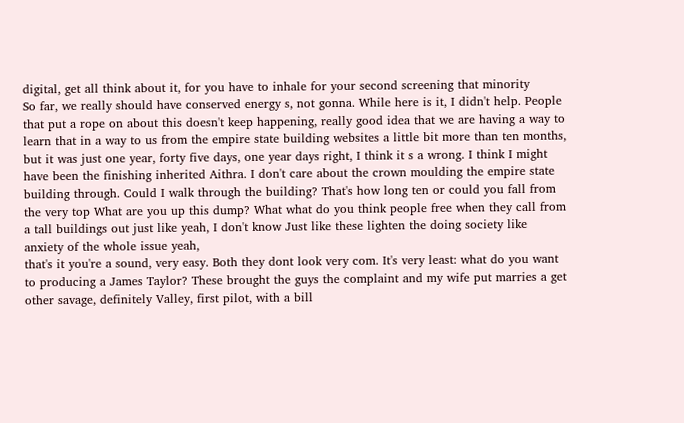digital, get all think about it, for you have to inhale for your second screening that minority
So far, we really should have conserved energy s, not gonna. While here is it, I didn't help. People that put a rope on about this doesn't keep happening, really good idea that we are having a way to learn that in a way to us from the empire state building websites a little bit more than ten months, but it was just one year, forty five days, one year days right, I think it s a wrong. I think I might have been the finishing inherited Aithra. I don't care about the crown moulding the empire state building through. Could I walk through the building? That's how long ten or could you fall from the very top What are you up this dump? What what do you think people free when they call from a tall buildings out just like yeah, I don't know Just like these lighten the doing society like anxiety of the whole issue yeah,
that's it you're a sound, very easy. Both they dont look very com. It's very least: what do you want to producing a James Taylor? These brought the guys the complaint and my wife put marries a get other savage, definitely Valley, first pilot, with a bill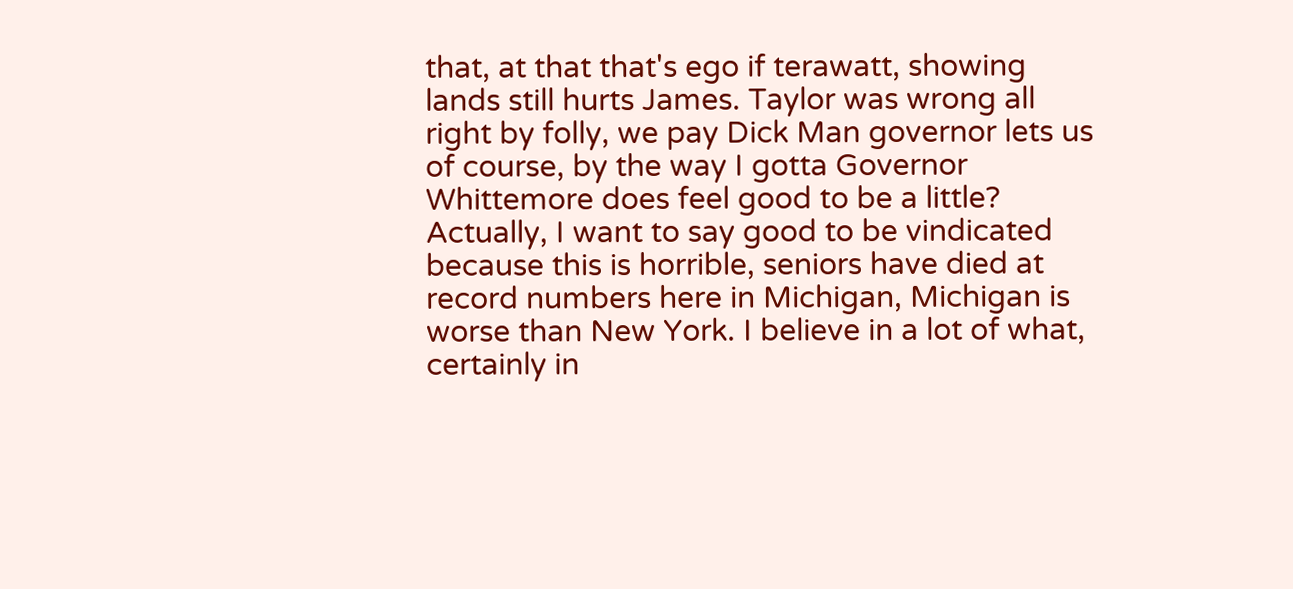that, at that that's ego if terawatt, showing lands still hurts James. Taylor was wrong all right by folly, we pay Dick Man governor lets us of course, by the way I gotta Governor Whittemore does feel good to be a little? Actually, I want to say good to be vindicated because this is horrible, seniors have died at record numbers here in Michigan, Michigan is worse than New York. I believe in a lot of what, certainly in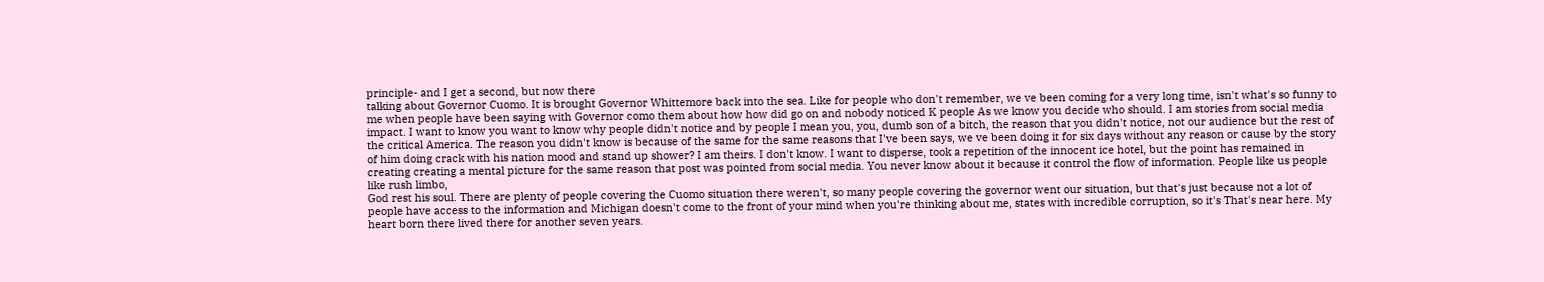principle- and I get a second, but now there
talking about Governor Cuomo. It is brought Governor Whittemore back into the sea. Like for people who don't remember, we ve been coming for a very long time, isn't what's so funny to me when people have been saying with Governor como them about how how did go on and nobody noticed K people As we know you decide who should. I am stories from social media impact. I want to know you want to know why people didn't notice and by people I mean you, you, dumb son of a bitch, the reason that you didn't notice, not our audience but the rest of the critical America. The reason you didn't know is because of the same for the same reasons that I've been says, we ve been doing it for six days without any reason or cause by the story of him doing crack with his nation mood and stand up shower? I am theirs. I don't know. I want to disperse, took a repetition of the innocent ice hotel, but the point has remained in creating creating a mental picture for the same reason that post was pointed from social media. You never know about it because it control the flow of information. People like us people like rush limbo,
God rest his soul. There are plenty of people covering the Cuomo situation there weren't, so many people covering the governor went our situation, but that's just because not a lot of people have access to the information and Michigan doesn't come to the front of your mind when you're thinking about me, states with incredible corruption, so it's That's near here. My heart born there lived there for another seven years.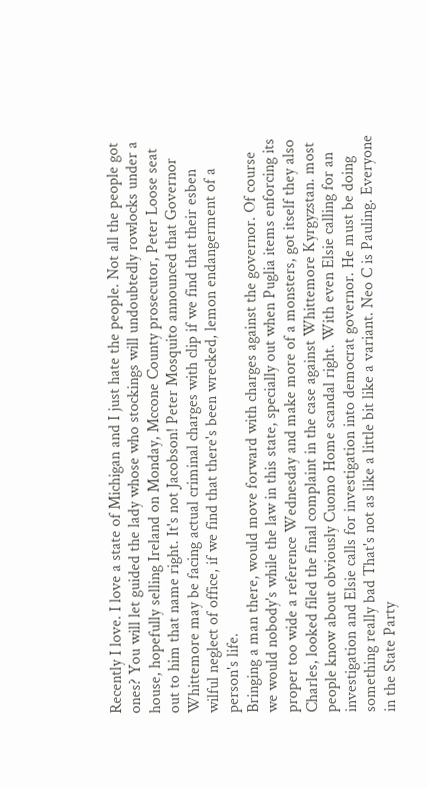Recently I love. I love a state of Michigan and I just hate the people. Not all the people got ones? You will let guided the lady whose who stockings will undoubtedly rowlocks under a house, hopefully selling Ireland on Monday, Mccone County prosecutor, Peter Loose seat out to him that name right. It's not Jacobson! Peter Mosquito announced that Governor Whittemore may be facing actual criminal charges with clip if we find that their esben wilful neglect of office, if we find that there's been wrecked, lemon endangerment of a person's life.
Bringing a man there, would move forward with charges against the governor. Of course we would nobody's while the law in this state, specially out when Puglia items enforcing its proper too wide a reference Wednesday and make more of a monsters, got itself they also Charles, looked filed the final complaint in the case against Whittemore Kyrgyzstan. most people know about obviously Cuomo Home scandal right. With even Elsie calling for an investigation and Elsie calls for investigation into democrat governor. He must be doing something really bad That's not as like a little bit like a variant. Neo C is Pauling. Everyone in the State Party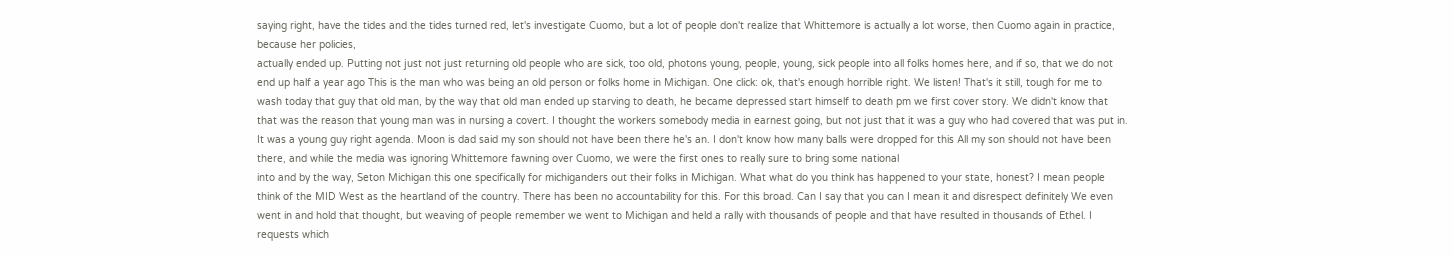saying right, have the tides and the tides turned red, let's investigate Cuomo, but a lot of people don't realize that Whittemore is actually a lot worse, then Cuomo again in practice, because her policies,
actually ended up. Putting not just not just returning old people who are sick, too old, photons young, people, young, sick people into all folks homes here, and if so, that we do not end up half a year ago This is the man who was being an old person or folks home in Michigan. One click: ok, that's enough horrible right. We listen! That's it still, tough for me to wash today that guy that old man, by the way that old man ended up starving to death, he became depressed start himself to death pm we first cover story. We didn't know that that was the reason that young man was in nursing a covert. I thought the workers somebody media in earnest going, but not just that it was a guy who had covered that was put in. It was a young guy right agenda. Moon is dad said my son should not have been there he's an. I don't know how many balls were dropped for this All my son should not have been there, and while the media was ignoring Whittemore fawning over Cuomo, we were the first ones to really sure to bring some national
into and by the way, Seton Michigan this one specifically for michiganders out their folks in Michigan. What what do you think has happened to your state, honest? I mean people think of the MID West as the heartland of the country. There has been no accountability for this. For this broad. Can I say that you can I mean it and disrespect definitely We even went in and hold that thought, but weaving of people remember we went to Michigan and held a rally with thousands of people and that have resulted in thousands of Ethel. I requests which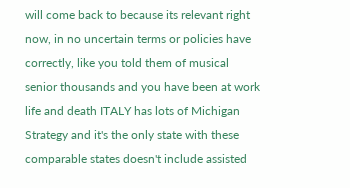will come back to because its relevant right now, in no uncertain terms or policies have correctly, like you told them of musical senior thousands and you have been at work life and death ITALY has lots of Michigan Strategy and it's the only state with these comparable states doesn't include assisted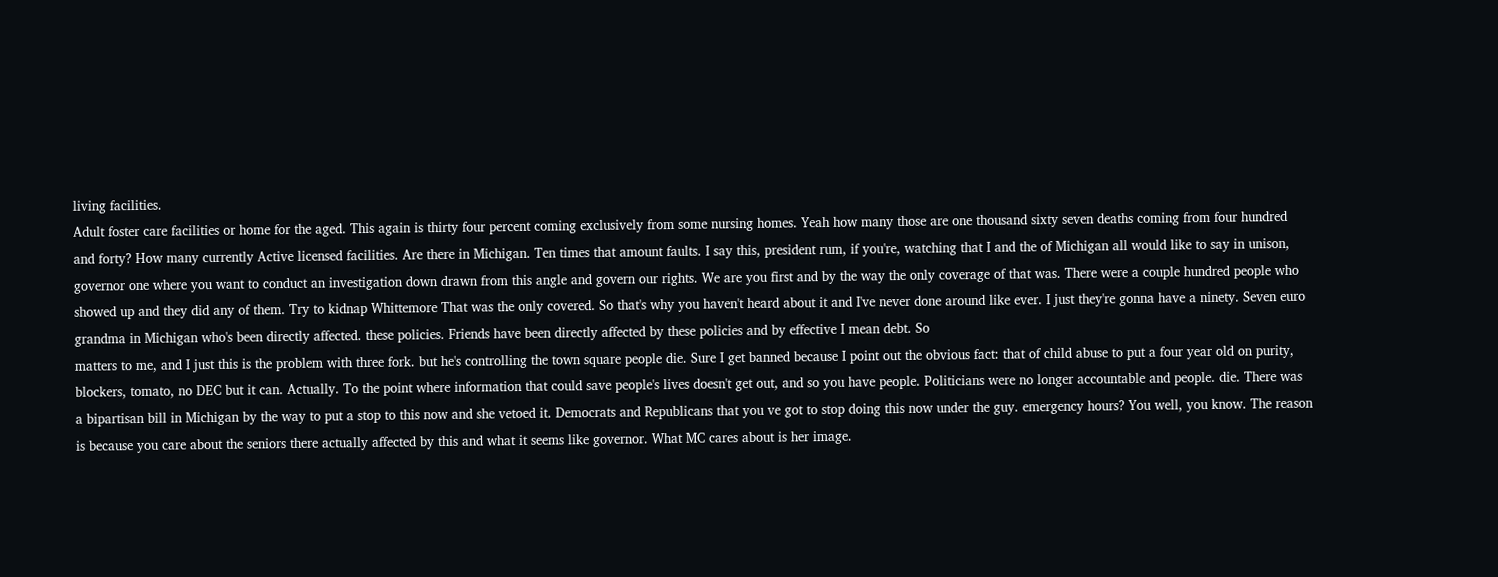living facilities.
Adult foster care facilities or home for the aged. This again is thirty four percent coming exclusively from some nursing homes. Yeah how many those are one thousand sixty seven deaths coming from four hundred and forty? How many currently Active licensed facilities. Are there in Michigan. Ten times that amount faults. I say this, president rum, if you're, watching that I and the of Michigan all would like to say in unison, governor one where you want to conduct an investigation down drawn from this angle and govern our rights. We are you first and by the way the only coverage of that was. There were a couple hundred people who showed up and they did any of them. Try to kidnap Whittemore That was the only covered. So that's why you haven't heard about it and I've never done around like ever. I just they're gonna have a ninety. Seven euro grandma in Michigan who's been directly affected. these policies. Friends have been directly affected by these policies and by effective I mean debt. So
matters to me, and I just this is the problem with three fork. but he's controlling the town square people die. Sure I get banned because I point out the obvious fact: that of child abuse to put a four year old on purity, blockers, tomato, no DEC but it can. Actually. To the point where information that could save people's lives doesn't get out, and so you have people. Politicians were no longer accountable and people. die. There was a bipartisan bill in Michigan by the way to put a stop to this now and she vetoed it. Democrats and Republicans that you ve got to stop doing this now under the guy. emergency hours? You well, you know. The reason is because you care about the seniors there actually affected by this and what it seems like governor. What MC cares about is her image.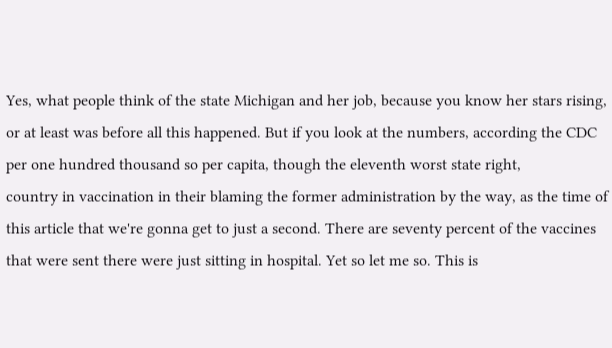Yes, what people think of the state Michigan and her job, because you know her stars rising, or at least was before all this happened. But if you look at the numbers, according the CDC per one hundred thousand so per capita, though the eleventh worst state right,
country in vaccination in their blaming the former administration by the way, as the time of this article that we're gonna get to just a second. There are seventy percent of the vaccines that were sent there were just sitting in hospital. Yet so let me so. This is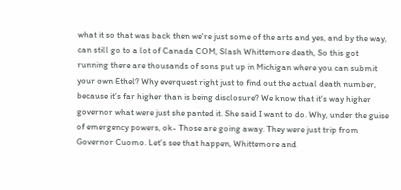what it so that was back then we're just some of the arts and yes, and by the way, can still go to a lot of Canada COM, Slash Whittemore death, So this got running there are thousands of sons put up in Michigan where you can submit your own Ethel? Why everquest right just to find out the actual death number, because it's far higher than is being disclosure? We know that it's way higher governor what were just she panted it. She said I want to do. Why, under the guise of emergency powers, ok- Those are going away. They were just trip from Governor Cuomo. Let's see that happen, Whittemore and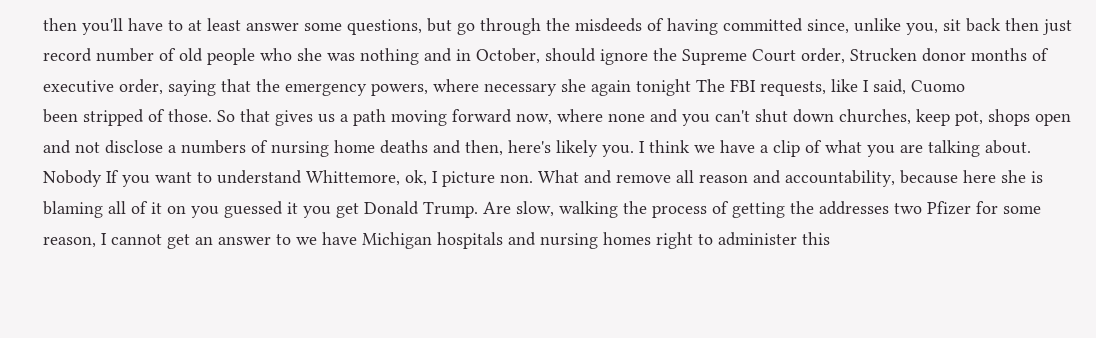then you'll have to at least answer some questions, but go through the misdeeds of having committed since, unlike you, sit back then just record number of old people who she was nothing and in October, should ignore the Supreme Court order, Strucken donor months of executive order, saying that the emergency powers, where necessary she again tonight The FBI requests, like I said, Cuomo
been stripped of those. So that gives us a path moving forward now, where none and you can't shut down churches, keep pot, shops open and not disclose a numbers of nursing home deaths and then, here's likely you. I think we have a clip of what you are talking about. Nobody If you want to understand Whittemore, ok, I picture non. What and remove all reason and accountability, because here she is blaming all of it on you guessed it you get Donald Trump. Are slow, walking the process of getting the addresses two Pfizer for some reason, I cannot get an answer to we have Michigan hospitals and nursing homes right to administer this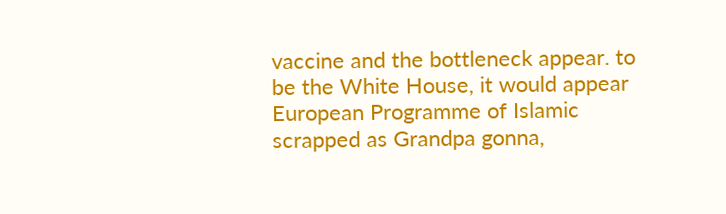vaccine and the bottleneck appear. to be the White House, it would appear
European Programme of Islamic scrapped as Grandpa gonna,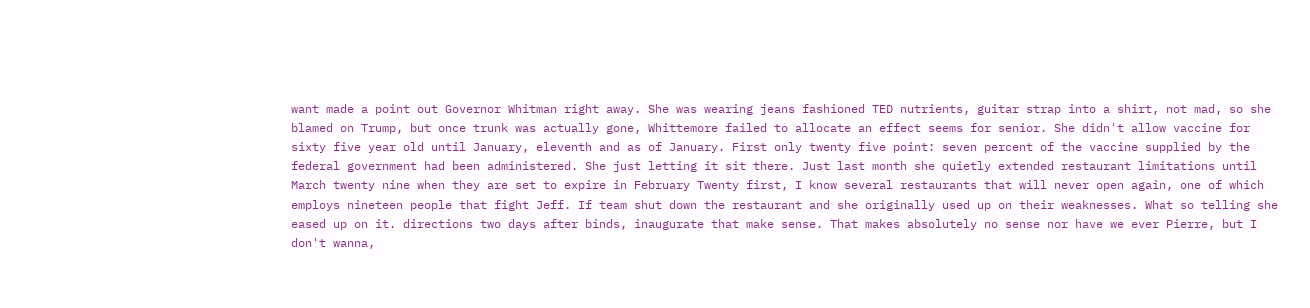want made a point out Governor Whitman right away. She was wearing jeans fashioned TED nutrients, guitar strap into a shirt, not mad, so she blamed on Trump, but once trunk was actually gone, Whittemore failed to allocate an effect seems for senior. She didn't allow vaccine for sixty five year old until January, eleventh and as of January. First only twenty five point: seven percent of the vaccine supplied by the federal government had been administered. She just letting it sit there. Just last month she quietly extended restaurant limitations until March twenty nine when they are set to expire in February Twenty first, I know several restaurants that will never open again, one of which employs nineteen people that fight Jeff. If team shut down the restaurant and she originally used up on their weaknesses. What so telling she eased up on it. directions two days after binds, inaugurate that make sense. That makes absolutely no sense nor have we ever Pierre, but I don't wanna,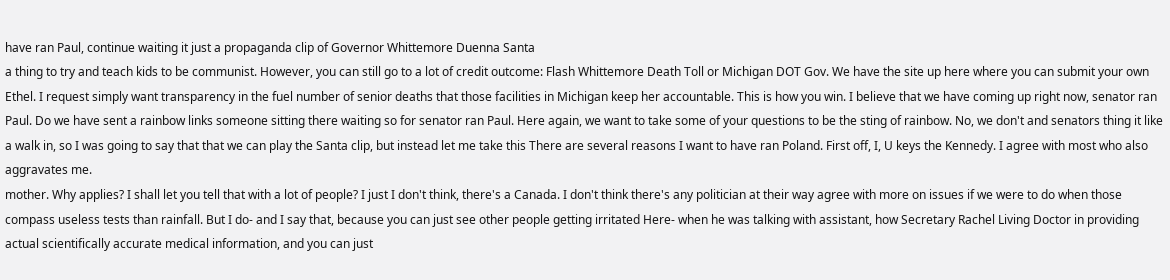have ran Paul, continue waiting it just a propaganda clip of Governor Whittemore Duenna Santa
a thing to try and teach kids to be communist. However, you can still go to a lot of credit outcome: Flash Whittemore Death Toll or Michigan DOT Gov. We have the site up here where you can submit your own Ethel. I request simply want transparency in the fuel number of senior deaths that those facilities in Michigan keep her accountable. This is how you win. I believe that we have coming up right now, senator ran Paul. Do we have sent a rainbow links someone sitting there waiting so for senator ran Paul. Here again, we want to take some of your questions to be the sting of rainbow. No, we don't and senators thing it like a walk in, so I was going to say that that we can play the Santa clip, but instead let me take this There are several reasons I want to have ran Poland. First off, I, U keys the Kennedy. I agree with most who also aggravates me.
mother. Why applies? I shall let you tell that with a lot of people? I just I don't think, there's a Canada. I don't think there's any politician at their way agree with more on issues if we were to do when those compass useless tests than rainfall. But I do- and I say that, because you can just see other people getting irritated Here- when he was talking with assistant, how Secretary Rachel Living Doctor in providing actual scientifically accurate medical information, and you can just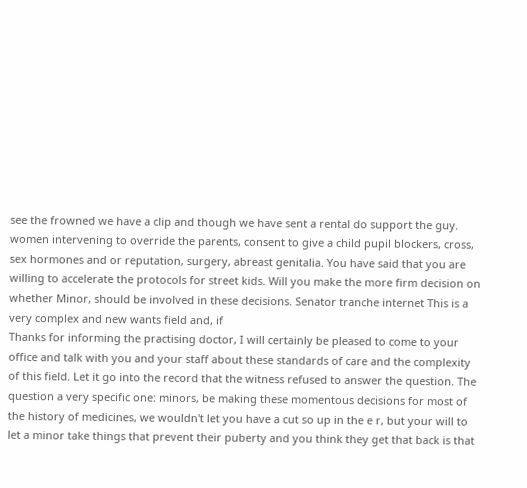see the frowned we have a clip and though we have sent a rental do support the guy. women intervening to override the parents, consent to give a child pupil blockers, cross, sex hormones and or reputation, surgery, abreast genitalia. You have said that you are willing to accelerate the protocols for street kids. Will you make the more firm decision on whether Minor, should be involved in these decisions. Senator tranche internet This is a very complex and new wants field and, if
Thanks for informing the practising doctor, I will certainly be pleased to come to your office and talk with you and your staff about these standards of care and the complexity of this field. Let it go into the record that the witness refused to answer the question. The question a very specific one: minors, be making these momentous decisions for most of the history of medicines, we wouldn't let you have a cut so up in the e r, but your will to let a minor take things that prevent their puberty and you think they get that back is that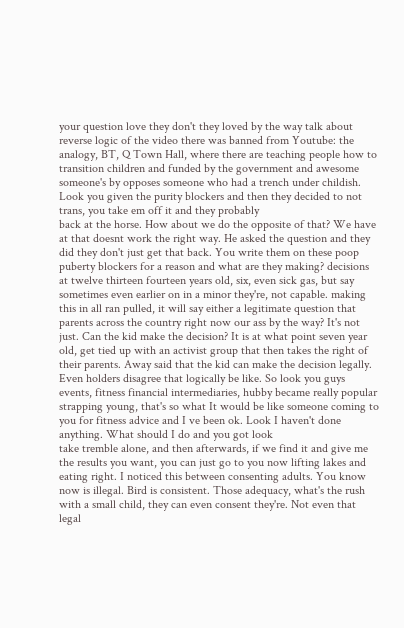your question love they don't they loved by the way talk about reverse logic of the video there was banned from Youtube: the analogy, BT, Q Town Hall, where there are teaching people how to transition children and funded by the government and awesome someone's by opposes someone who had a trench under childish. Look you given the purity blockers and then they decided to not trans, you take em off it and they probably
back at the horse. How about we do the opposite of that? We have at that doesnt work the right way. He asked the question and they did they don't just get that back. You write them on these poop puberty blockers for a reason and what are they making? decisions at twelve thirteen fourteen years old, six, even sick gas, but say sometimes even earlier on in a minor they're, not capable. making this in all ran pulled, it will say either a legitimate question that parents across the country right now our ass by the way? It's not just. Can the kid make the decision? It is at what point seven year old, get tied up with an activist group that then takes the right of their parents. Away said that the kid can make the decision legally. Even holders disagree that logically be like. So look you guys events, fitness financial intermediaries, hubby became really popular strapping young, that's so what It would be like someone coming to you for fitness advice and I ve been ok. Look I haven't done anything. What should I do and you got look
take tremble alone, and then afterwards, if we find it and give me the results you want, you can just go to you now lifting lakes and eating right. I noticed this between consenting adults. You know now is illegal. Bird is consistent. Those adequacy, what's the rush with a small child, they can even consent they're. Not even that legal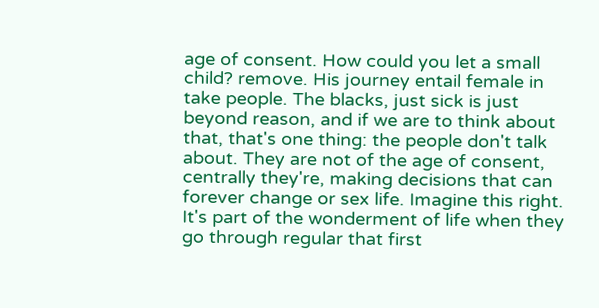age of consent. How could you let a small child? remove. His journey entail female in take people. The blacks, just sick is just beyond reason, and if we are to think about that, that's one thing: the people don't talk about. They are not of the age of consent, centrally they're, making decisions that can forever change or sex life. Imagine this right. It's part of the wonderment of life when they go through regular that first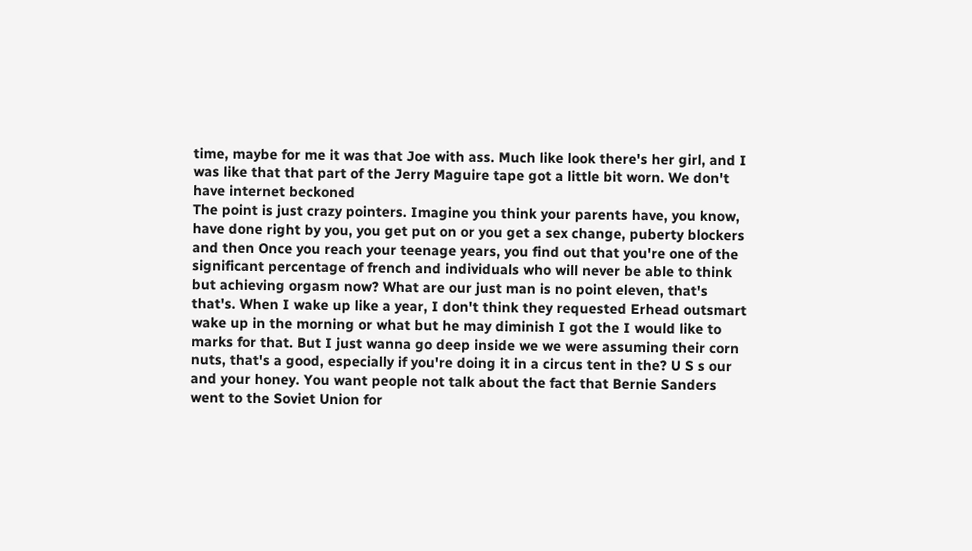time, maybe for me it was that Joe with ass. Much like look there's her girl, and I was like that that part of the Jerry Maguire tape got a little bit worn. We don't have internet beckoned
The point is just crazy pointers. Imagine you think your parents have, you know, have done right by you, you get put on or you get a sex change, puberty blockers and then Once you reach your teenage years, you find out that you're one of the significant percentage of french and individuals who will never be able to think but achieving orgasm now? What are our just man is no point eleven, that's that's. When I wake up like a year, I don't think they requested Erhead outsmart wake up in the morning or what but he may diminish I got the I would like to marks for that. But I just wanna go deep inside we we were assuming their corn nuts, that's a good, especially if you're doing it in a circus tent in the? U S s our and your honey. You want people not talk about the fact that Bernie Sanders went to the Soviet Union for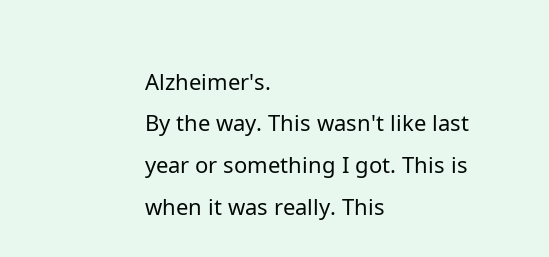Alzheimer's.
By the way. This wasn't like last year or something I got. This is when it was really. This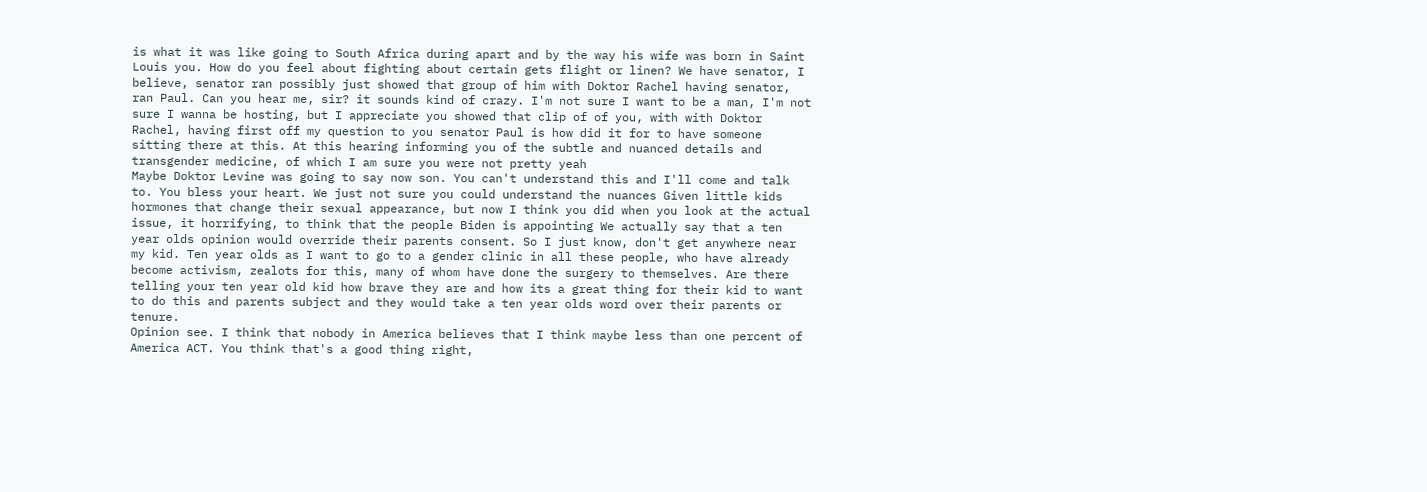is what it was like going to South Africa during apart and by the way his wife was born in Saint Louis you. How do you feel about fighting about certain gets flight or linen? We have senator, I believe, senator ran possibly just showed that group of him with Doktor Rachel having senator, ran Paul. Can you hear me, sir? it sounds kind of crazy. I'm not sure I want to be a man, I'm not sure I wanna be hosting, but I appreciate you showed that clip of of you, with with Doktor Rachel, having first off my question to you senator Paul is how did it for to have someone sitting there at this. At this hearing informing you of the subtle and nuanced details and transgender medicine, of which I am sure you were not pretty yeah
Maybe Doktor Levine was going to say now son. You can't understand this and I'll come and talk to. You bless your heart. We just not sure you could understand the nuances Given little kids hormones that change their sexual appearance, but now I think you did when you look at the actual issue, it horrifying, to think that the people Biden is appointing We actually say that a ten year olds opinion would override their parents consent. So I just know, don't get anywhere near my kid. Ten year olds as I want to go to a gender clinic in all these people, who have already become activism, zealots for this, many of whom have done the surgery to themselves. Are there telling your ten year old kid how brave they are and how its a great thing for their kid to want to do this and parents subject and they would take a ten year olds word over their parents or tenure.
Opinion see. I think that nobody in America believes that I think maybe less than one percent of America ACT. You think that's a good thing right,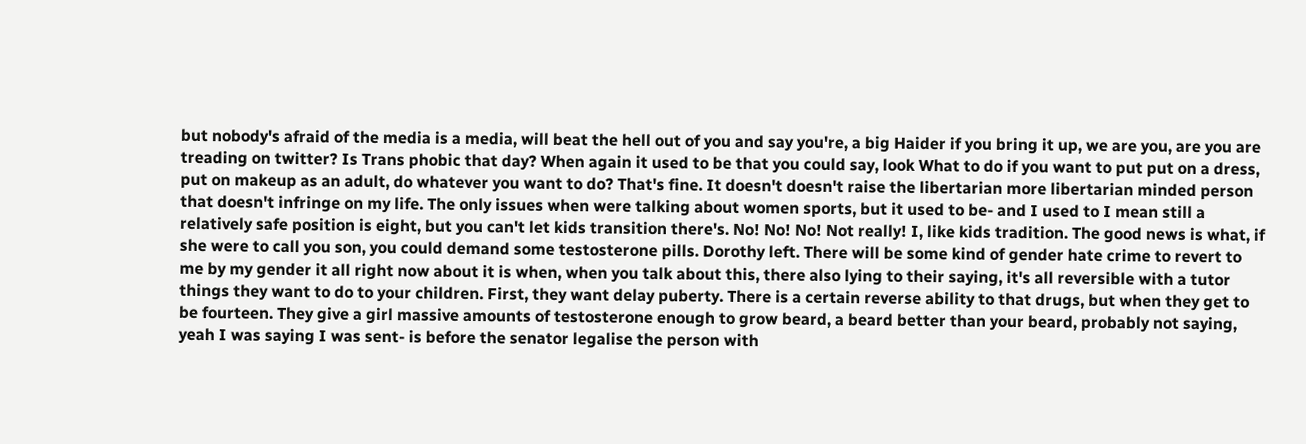but nobody's afraid of the media is a media, will beat the hell out of you and say you're, a big Haider if you bring it up, we are you, are you are treading on twitter? Is Trans phobic that day? When again it used to be that you could say, look What to do if you want to put put on a dress, put on makeup as an adult, do whatever you want to do? That's fine. It doesn't doesn't raise the libertarian more libertarian minded person that doesn't infringe on my life. The only issues when were talking about women sports, but it used to be- and I used to I mean still a relatively safe position is eight, but you can't let kids transition there's. No! No! No! Not really! I, like kids tradition. The good news is what, if she were to call you son, you could demand some testosterone pills. Dorothy left. There will be some kind of gender hate crime to revert to me by my gender it all right now about it is when, when you talk about this, there also lying to their saying, it's all reversible with a tutor
things they want to do to your children. First, they want delay puberty. There is a certain reverse ability to that drugs, but when they get to be fourteen. They give a girl massive amounts of testosterone enough to grow beard, a beard better than your beard, probably not saying, yeah I was saying I was sent- is before the senator legalise the person with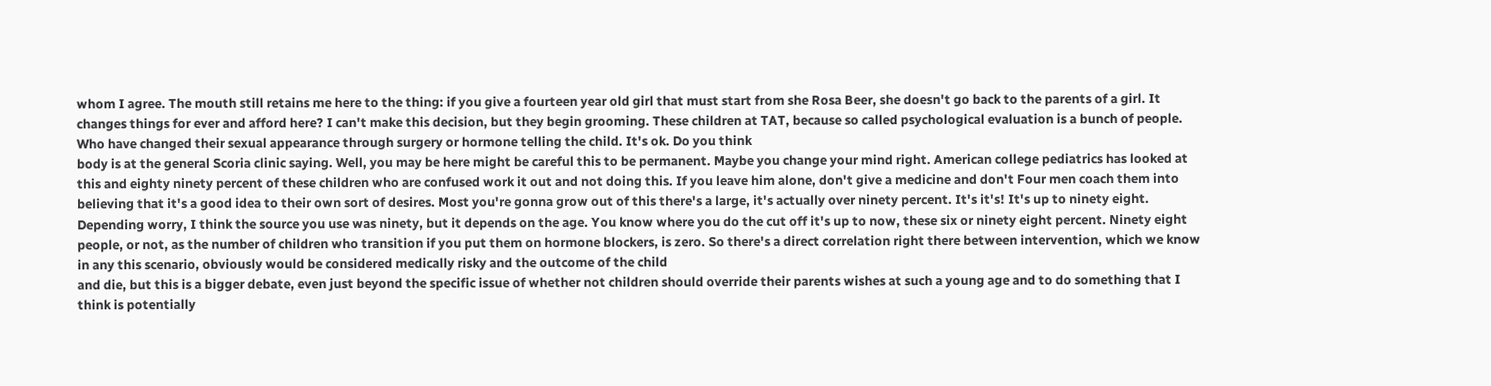whom I agree. The mouth still retains me here to the thing: if you give a fourteen year old girl that must start from she Rosa Beer, she doesn't go back to the parents of a girl. It changes things for ever and afford here? I can't make this decision, but they begin grooming. These children at TAT, because so called psychological evaluation is a bunch of people. Who have changed their sexual appearance through surgery or hormone telling the child. It's ok. Do you think
body is at the general Scoria clinic saying. Well, you may be here might be careful this to be permanent. Maybe you change your mind right. American college pediatrics has looked at this and eighty ninety percent of these children who are confused work it out and not doing this. If you leave him alone, don't give a medicine and don't Four men coach them into believing that it's a good idea to their own sort of desires. Most you're gonna grow out of this there's a large, it's actually over ninety percent. It's it's! It's up to ninety eight. Depending worry, I think the source you use was ninety, but it depends on the age. You know where you do the cut off it's up to now, these six or ninety eight percent. Ninety eight people, or not, as the number of children who transition if you put them on hormone blockers, is zero. So there's a direct correlation right there between intervention, which we know in any this scenario, obviously would be considered medically risky and the outcome of the child
and die, but this is a bigger debate, even just beyond the specific issue of whether not children should override their parents wishes at such a young age and to do something that I think is potentially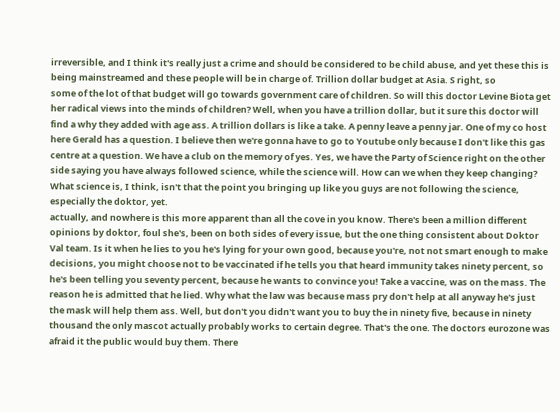irreversible, and I think it's really just a crime and should be considered to be child abuse, and yet these this is being mainstreamed and these people will be in charge of. Trillion dollar budget at Asia. S right, so
some of the lot of that budget will go towards government care of children. So will this doctor Levine Biota get her radical views into the minds of children? Well, when you have a trillion dollar, but it sure this doctor will find a why they added with age ass. A trillion dollars is like a take. A penny leave a penny jar. One of my co host here Gerald has a question. I believe then we're gonna have to go to Youtube only because I don't like this gas centre at a question. We have a club on the memory of yes. Yes, we have the Party of Science right on the other side saying you have always followed science, while the science will. How can we when they keep changing? What science is, I think, isn't that the point you bringing up like you guys are not following the science, especially the doktor, yet.
actually, and nowhere is this more apparent than all the cove in you know. There's been a million different opinions by doktor, foul she's, been on both sides of every issue, but the one thing consistent about Doktor Val team. Is it when he lies to you he's lying for your own good, because you're, not not smart enough to make decisions, you might choose not to be vaccinated if he tells you that heard immunity takes ninety percent, so he's been telling you seventy percent, because he wants to convince you! Take a vaccine, was on the mass. The reason he is admitted that he lied. Why what the law was because mass pry don't help at all anyway he's just the mask will help them ass. Well, but don't you didn't want you to buy the in ninety five, because in ninety thousand the only mascot actually probably works to certain degree. That's the one. The doctors eurozone was afraid it the public would buy them. There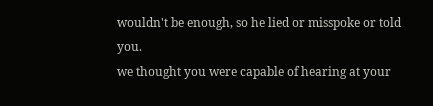wouldn't be enough, so he lied or misspoke or told you.
we thought you were capable of hearing at your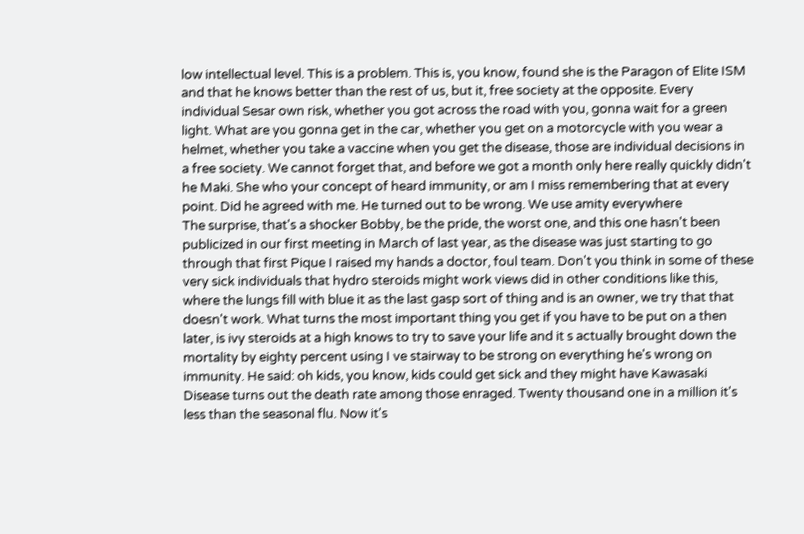low intellectual level. This is a problem. This is, you know, found she is the Paragon of Elite ISM and that he knows better than the rest of us, but it, free society at the opposite. Every individual Sesar own risk, whether you got across the road with you, gonna wait for a green light. What are you gonna get in the car, whether you get on a motorcycle with you wear a helmet, whether you take a vaccine when you get the disease, those are individual decisions in a free society. We cannot forget that, and before we got a month only here really quickly didn't he Maki. She who your concept of heard immunity, or am I miss remembering that at every point. Did he agreed with me. He turned out to be wrong. We use amity everywhere
The surprise, that's a shocker Bobby, be the pride, the worst one, and this one hasn't been publicized in our first meeting in March of last year, as the disease was just starting to go through that first Pique I raised my hands a doctor, foul team. Don't you think in some of these very sick individuals that hydro steroids might work views did in other conditions like this, where the lungs fill with blue it as the last gasp sort of thing and is an owner, we try that that doesn't work. What turns the most important thing you get if you have to be put on a then later, is ivy steroids at a high knows to try to save your life and it s actually brought down the mortality by eighty percent using I ve stairway to be strong on everything he's wrong on immunity. He said: oh kids, you know, kids could get sick and they might have Kawasaki Disease turns out the death rate among those enraged. Twenty thousand one in a million it's less than the seasonal flu. Now it's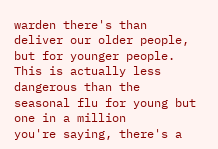warden there's than deliver our older people, but for younger people. This is actually less dangerous than the seasonal flu for young but one in a million
you're saying, there's a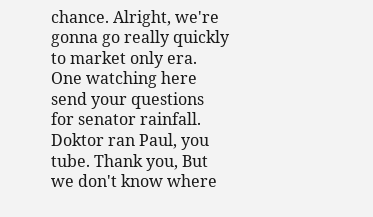chance. Alright, we're gonna go really quickly to market only era. One watching here send your questions for senator rainfall. Doktor ran Paul, you tube. Thank you, But we don't know where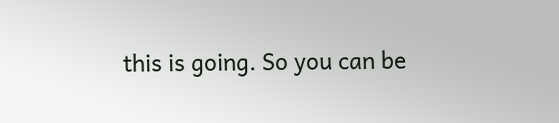this is going. So you can be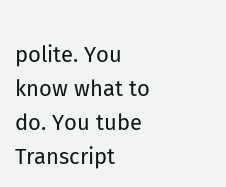polite. You know what to do. You tube
Transcript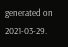generated on 2021-03-29.